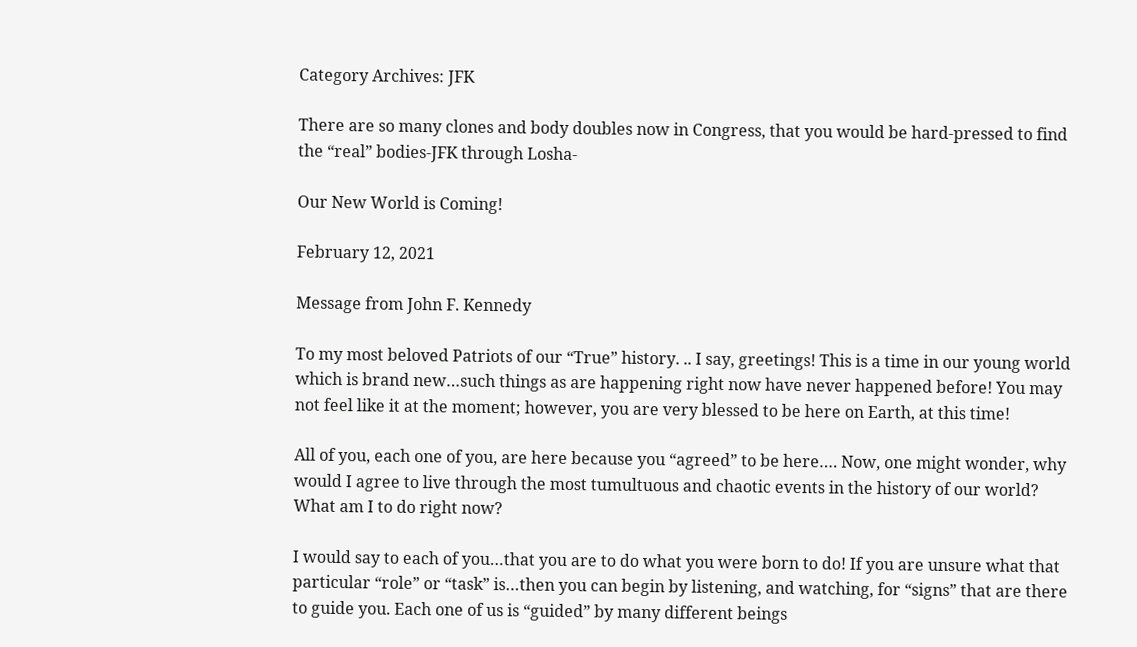Category Archives: JFK

There are so many clones and body doubles now in Congress, that you would be hard-pressed to find the “real” bodies-JFK through Losha-

Our New World is Coming!

February 12, 2021

Message from John F. Kennedy

To my most beloved Patriots of our “True” history. .. I say, greetings! This is a time in our young world which is brand new…such things as are happening right now have never happened before! You may not feel like it at the moment; however, you are very blessed to be here on Earth, at this time!

All of you, each one of you, are here because you “agreed” to be here…. Now, one might wonder, why would I agree to live through the most tumultuous and chaotic events in the history of our world? What am I to do right now?

I would say to each of you…that you are to do what you were born to do! If you are unsure what that particular “role” or “task” is…then you can begin by listening, and watching, for “signs” that are there to guide you. Each one of us is “guided” by many different beings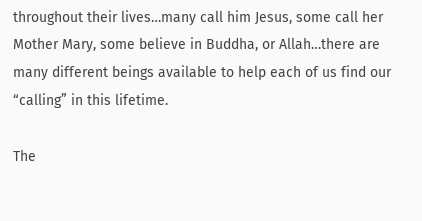throughout their lives…many call him Jesus, some call her Mother Mary, some believe in Buddha, or Allah…there are many different beings available to help each of us find our “calling” in this lifetime.

The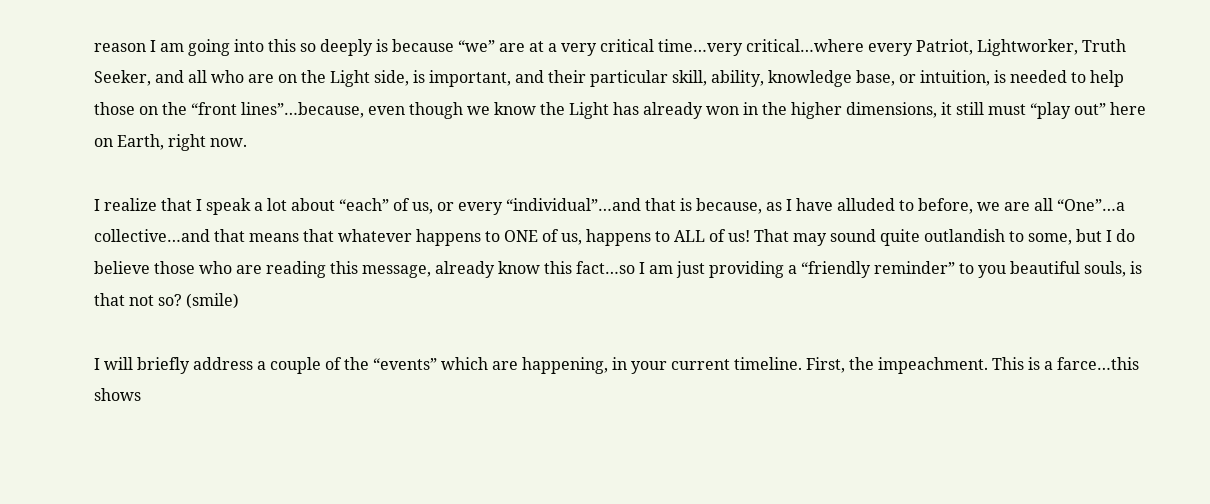reason I am going into this so deeply is because “we” are at a very critical time…very critical…where every Patriot, Lightworker, Truth Seeker, and all who are on the Light side, is important, and their particular skill, ability, knowledge base, or intuition, is needed to help those on the “front lines”…because, even though we know the Light has already won in the higher dimensions, it still must “play out” here on Earth, right now.

I realize that I speak a lot about “each” of us, or every “individual”…and that is because, as I have alluded to before, we are all “One”…a collective…and that means that whatever happens to ONE of us, happens to ALL of us! That may sound quite outlandish to some, but I do believe those who are reading this message, already know this fact…so I am just providing a “friendly reminder” to you beautiful souls, is that not so? (smile)

I will briefly address a couple of the “events” which are happening, in your current timeline. First, the impeachment. This is a farce…this shows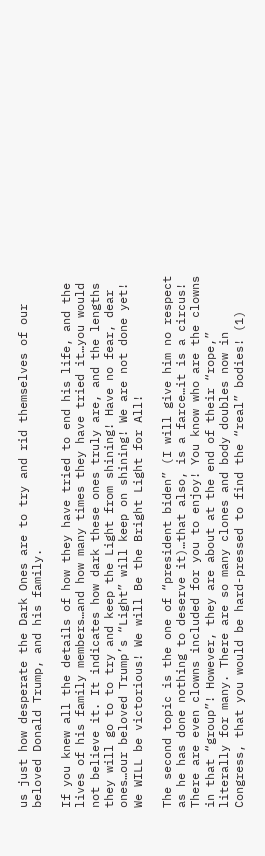us just how desperate the Dark Ones are to try and rid themselves of our beloved Donald Trump, and his family.

If you knew all the details of how they have tried to end his life, and the lives of his family members…and how many times they have tried it…you would not believe it. It indicates how dark these ones truly are, and the lengths they will go to to try and keep the Light from shining! Have no fear, dear ones…our beloved Trump’s “Light” will keep on shining! We are not done yet! We WILL be victorious! We will Be the Bright Light for All!

The second topic is the one of “president biden” (I will give him no respect as he has done nothing to deserve it)…that also, is a farce…it is a circus! There are even clowns included for you to enjoy! You know who are the clowns in that “group”! However, they are about at the end of their “rope,” literally for many. There are so many clones and body doubles now in Congress, that you would be hard-pressed to find the “real” bodies! (1)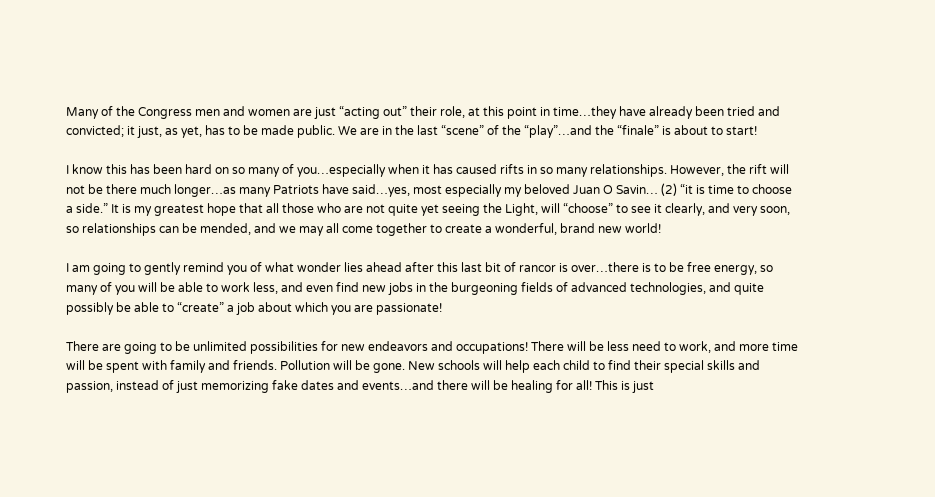Many of the Congress men and women are just “acting out” their role, at this point in time…they have already been tried and convicted; it just, as yet, has to be made public. We are in the last “scene” of the “play”…and the “finale” is about to start!

I know this has been hard on so many of you…especially when it has caused rifts in so many relationships. However, the rift will not be there much longer…as many Patriots have said…yes, most especially my beloved Juan O Savin… (2) “it is time to choose a side.” It is my greatest hope that all those who are not quite yet seeing the Light, will “choose” to see it clearly, and very soon, so relationships can be mended, and we may all come together to create a wonderful, brand new world!

I am going to gently remind you of what wonder lies ahead after this last bit of rancor is over…there is to be free energy, so many of you will be able to work less, and even find new jobs in the burgeoning fields of advanced technologies, and quite possibly be able to “create” a job about which you are passionate!

There are going to be unlimited possibilities for new endeavors and occupations! There will be less need to work, and more time will be spent with family and friends. Pollution will be gone. New schools will help each child to find their special skills and passion, instead of just memorizing fake dates and events…and there will be healing for all! This is just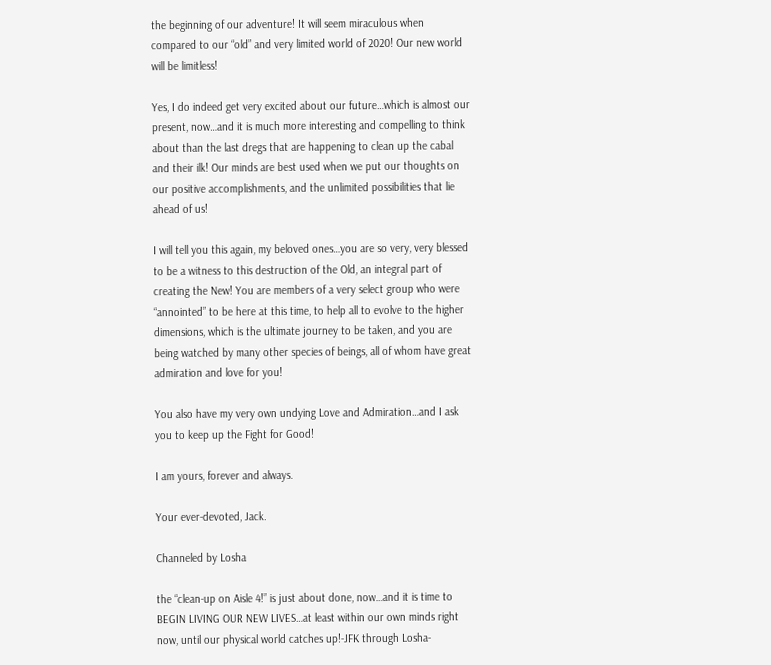the beginning of our adventure! It will seem miraculous when compared to our “old” and very limited world of 2020! Our new world will be limitless!

Yes, I do indeed get very excited about our future…which is almost our present, now…and it is much more interesting and compelling to think about than the last dregs that are happening to clean up the cabal and their ilk! Our minds are best used when we put our thoughts on our positive accomplishments, and the unlimited possibilities that lie ahead of us!

I will tell you this again, my beloved ones…you are so very, very blessed to be a witness to this destruction of the Old, an integral part of creating the New! You are members of a very select group who were “annointed” to be here at this time, to help all to evolve to the higher dimensions, which is the ultimate journey to be taken, and you are being watched by many other species of beings, all of whom have great admiration and love for you!

You also have my very own undying Love and Admiration…and I ask you to keep up the Fight for Good!

I am yours, forever and always.

Your ever-devoted, Jack.

Channeled by Losha

the “clean-up on Aisle 4!” is just about done, now…and it is time to BEGIN LIVING OUR NEW LIVES…at least within our own minds right now, until our physical world catches up!-JFK through Losha-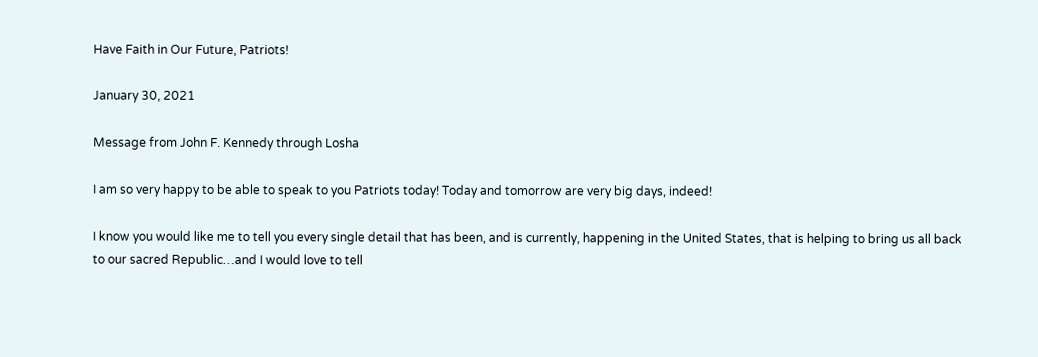Have Faith in Our Future, Patriots!

January 30, 2021

Message from John F. Kennedy through Losha

I am so very happy to be able to speak to you Patriots today! Today and tomorrow are very big days, indeed!

I know you would like me to tell you every single detail that has been, and is currently, happening in the United States, that is helping to bring us all back to our sacred Republic…and I would love to tell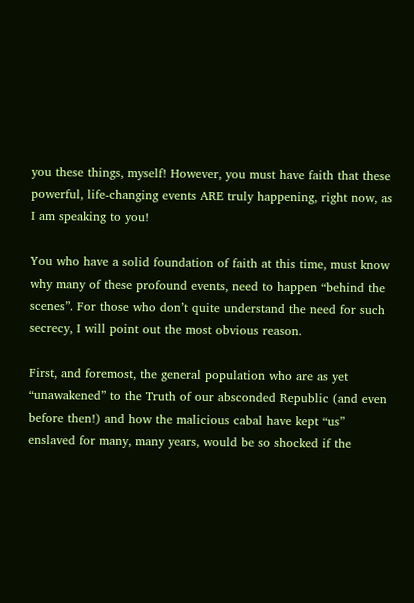you these things, myself! However, you must have faith that these powerful, life-changing events ARE truly happening, right now, as I am speaking to you!

You who have a solid foundation of faith at this time, must know why many of these profound events, need to happen “behind the scenes”. For those who don’t quite understand the need for such secrecy, I will point out the most obvious reason.

First, and foremost, the general population who are as yet “unawakened” to the Truth of our absconded Republic (and even before then!) and how the malicious cabal have kept “us” enslaved for many, many years, would be so shocked if the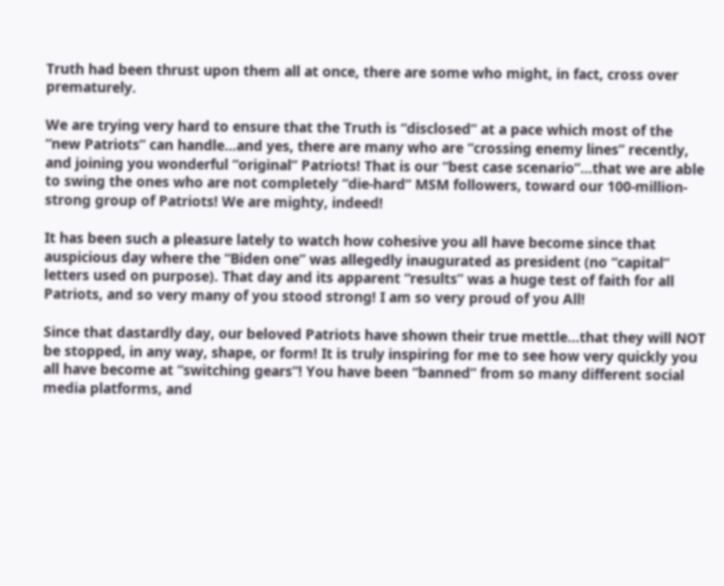Truth had been thrust upon them all at once, there are some who might, in fact, cross over prematurely.

We are trying very hard to ensure that the Truth is “disclosed” at a pace which most of the “new Patriots” can handle…and yes, there are many who are “crossing enemy lines” recently, and joining you wonderful “original” Patriots! That is our “best case scenario”…that we are able to swing the ones who are not completely “die-hard” MSM followers, toward our 100-million-strong group of Patriots! We are mighty, indeed!

It has been such a pleasure lately to watch how cohesive you all have become since that auspicious day where the “Biden one” was allegedly inaugurated as president (no “capital” letters used on purpose). That day and its apparent “results” was a huge test of faith for all Patriots, and so very many of you stood strong! I am so very proud of you All!

Since that dastardly day, our beloved Patriots have shown their true mettle…that they will NOT be stopped, in any way, shape, or form! It is truly inspiring for me to see how very quickly you all have become at “switching gears”! You have been “banned” from so many different social media platforms, and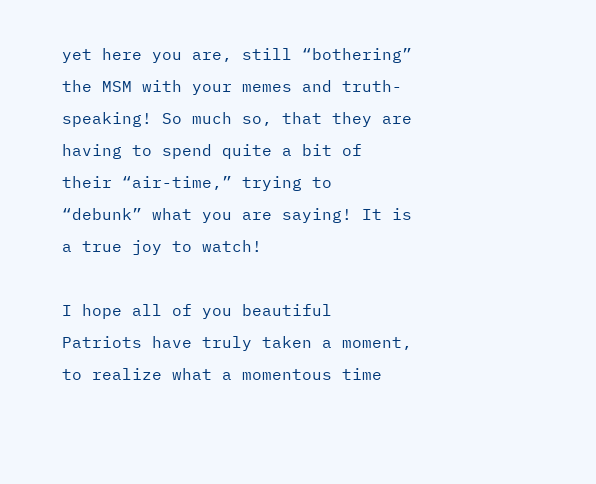yet here you are, still “bothering” the MSM with your memes and truth-speaking! So much so, that they are having to spend quite a bit of their “air-time,” trying to “debunk” what you are saying! It is a true joy to watch!

I hope all of you beautiful Patriots have truly taken a moment, to realize what a momentous time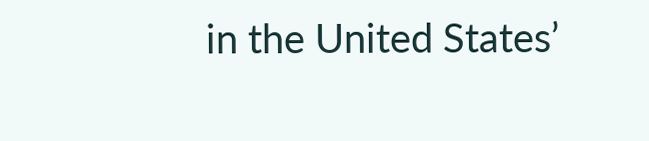in the United States’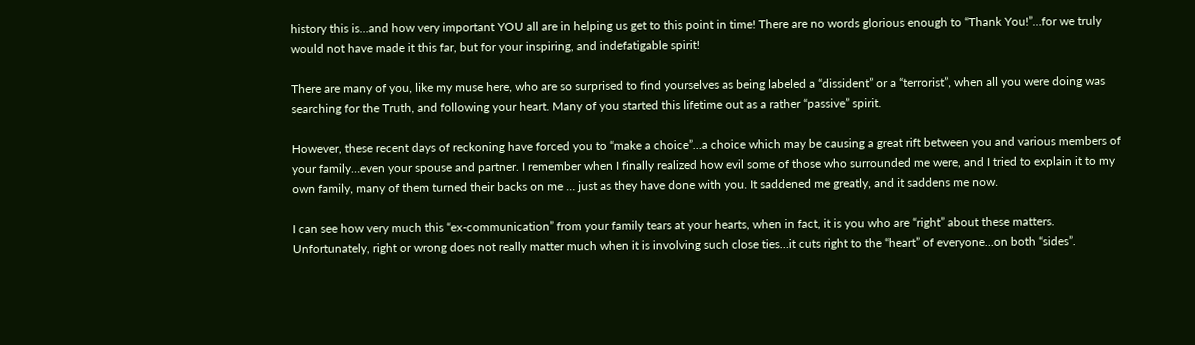history this is…and how very important YOU all are in helping us get to this point in time! There are no words glorious enough to “Thank You!”…for we truly would not have made it this far, but for your inspiring, and indefatigable spirit!

There are many of you, like my muse here, who are so surprised to find yourselves as being labeled a “dissident” or a “terrorist”, when all you were doing was searching for the Truth, and following your heart. Many of you started this lifetime out as a rather “passive” spirit.

However, these recent days of reckoning have forced you to “make a choice”…a choice which may be causing a great rift between you and various members of your family…even your spouse and partner. I remember when I finally realized how evil some of those who surrounded me were, and I tried to explain it to my own family, many of them turned their backs on me … just as they have done with you. It saddened me greatly, and it saddens me now.

I can see how very much this “ex-communication” from your family tears at your hearts, when in fact, it is you who are “right” about these matters. Unfortunately, right or wrong does not really matter much when it is involving such close ties…it cuts right to the “heart” of everyone…on both “sides”.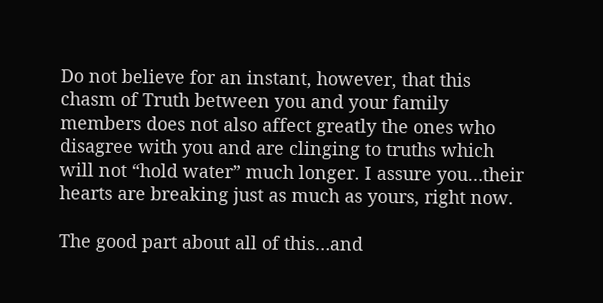Do not believe for an instant, however, that this chasm of Truth between you and your family members does not also affect greatly the ones who disagree with you and are clinging to truths which will not “hold water” much longer. I assure you…their hearts are breaking just as much as yours, right now.

The good part about all of this…and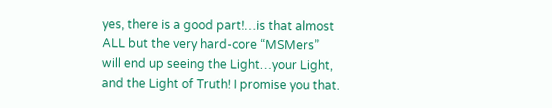yes, there is a good part!…is that almost ALL but the very hard-core “MSMers” will end up seeing the Light…your Light, and the Light of Truth! I promise you that.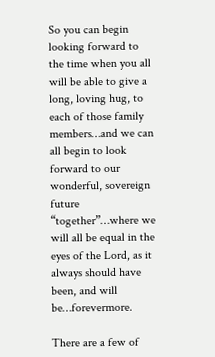So you can begin looking forward to the time when you all will be able to give a long, loving hug, to each of those family members…and we can all begin to look forward to our wonderful, sovereign future “together”…where we will all be equal in the eyes of the Lord, as it always should have been, and will be…forevermore.

There are a few of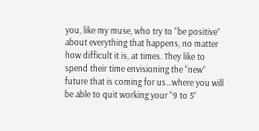you, like my muse, who try to “be positive” about everything that happens, no matter how difficult it is, at times. They like to spend their time envisioning the “new” future that is coming for us…where you will be able to quit working your “9 to 5”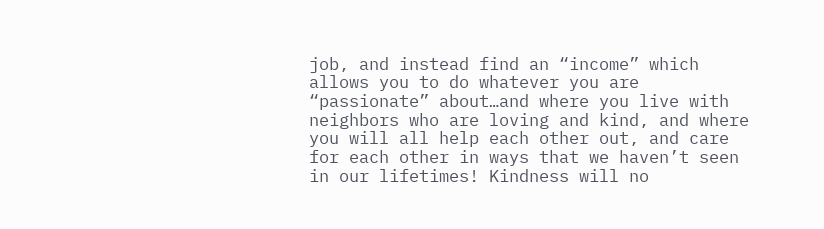job, and instead find an “income” which allows you to do whatever you are “passionate” about…and where you live with neighbors who are loving and kind, and where you will all help each other out, and care for each other in ways that we haven’t seen in our lifetimes! Kindness will no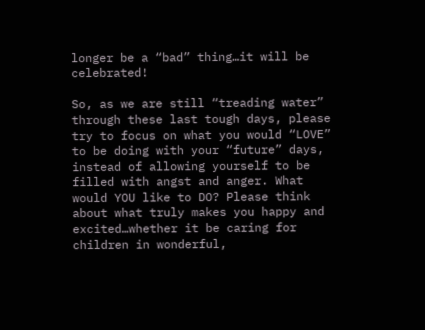longer be a “bad” thing…it will be celebrated!

So, as we are still “treading water” through these last tough days, please try to focus on what you would “LOVE” to be doing with your “future” days, instead of allowing yourself to be filled with angst and anger. What would YOU like to DO? Please think about what truly makes you happy and excited…whether it be caring for children in wonderful,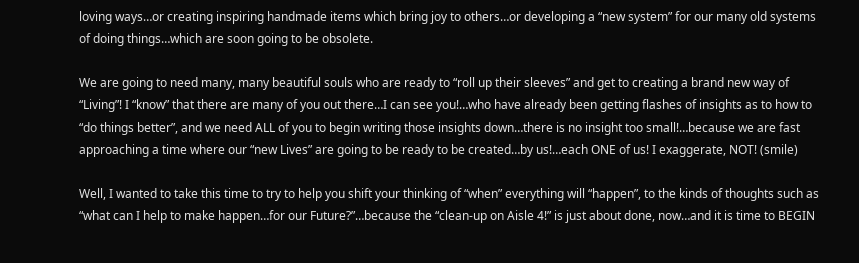loving ways…or creating inspiring handmade items which bring joy to others…or developing a “new system” for our many old systems of doing things…which are soon going to be obsolete.

We are going to need many, many beautiful souls who are ready to “roll up their sleeves” and get to creating a brand new way of “Living”! I “know” that there are many of you out there…I can see you!…who have already been getting flashes of insights as to how to “do things better”, and we need ALL of you to begin writing those insights down…there is no insight too small!…because we are fast approaching a time where our “new Lives” are going to be ready to be created…by us!…each ONE of us! I exaggerate, NOT! (smile)

Well, I wanted to take this time to try to help you shift your thinking of “when” everything will “happen”, to the kinds of thoughts such as “what can I help to make happen…for our Future?”…because the “clean-up on Aisle 4!” is just about done, now…and it is time to BEGIN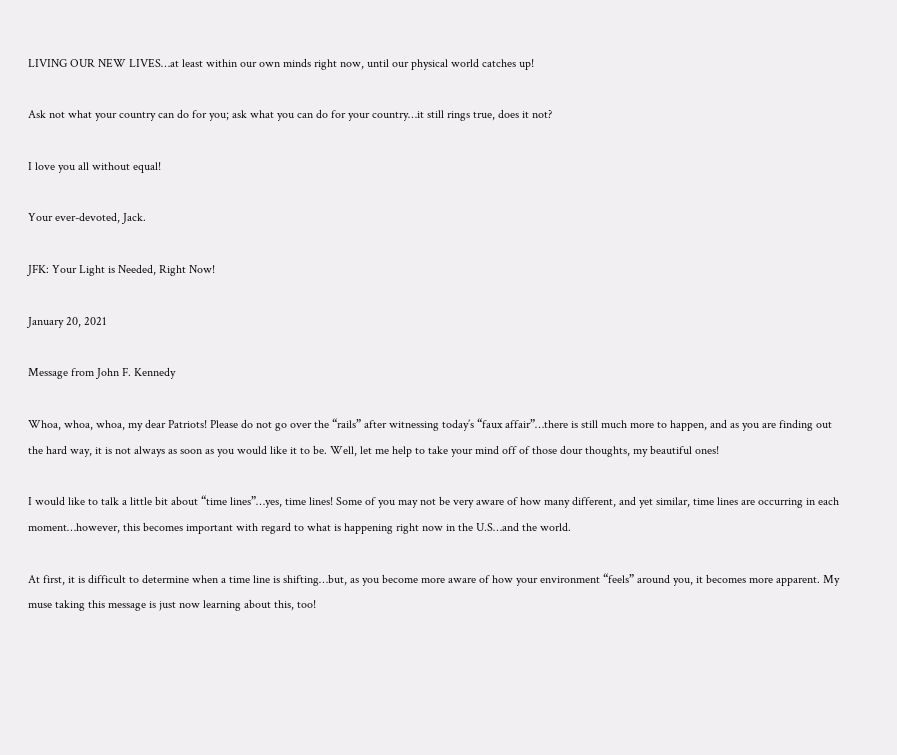LIVING OUR NEW LIVES…at least within our own minds right now, until our physical world catches up!

Ask not what your country can do for you; ask what you can do for your country…it still rings true, does it not?

I love you all without equal!

Your ever-devoted, Jack.

JFK: Your Light is Needed, Right Now!

January 20, 2021

Message from John F. Kennedy

Whoa, whoa, whoa, my dear Patriots! Please do not go over the “rails” after witnessing today’s “faux affair”…there is still much more to happen, and as you are finding out the hard way, it is not always as soon as you would like it to be. Well, let me help to take your mind off of those dour thoughts, my beautiful ones!

I would like to talk a little bit about “time lines”…yes, time lines! Some of you may not be very aware of how many different, and yet similar, time lines are occurring in each moment…however, this becomes important with regard to what is happening right now in the U.S…and the world.

At first, it is difficult to determine when a time line is shifting…but, as you become more aware of how your environment “feels” around you, it becomes more apparent. My muse taking this message is just now learning about this, too!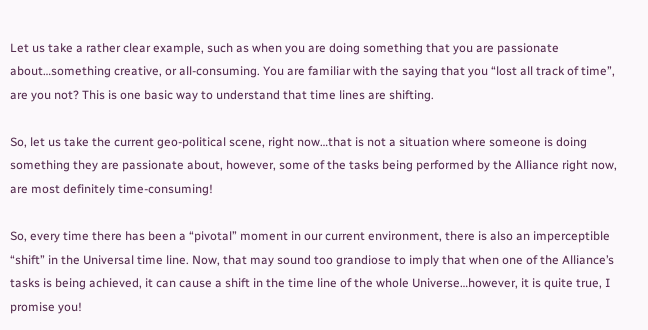Let us take a rather clear example, such as when you are doing something that you are passionate about…something creative, or all-consuming. You are familiar with the saying that you “lost all track of time”, are you not? This is one basic way to understand that time lines are shifting.

So, let us take the current geo-political scene, right now…that is not a situation where someone is doing something they are passionate about, however, some of the tasks being performed by the Alliance right now, are most definitely time-consuming!

So, every time there has been a “pivotal” moment in our current environment, there is also an imperceptible “shift” in the Universal time line. Now, that may sound too grandiose to imply that when one of the Alliance’s tasks is being achieved, it can cause a shift in the time line of the whole Universe…however, it is quite true, I promise you!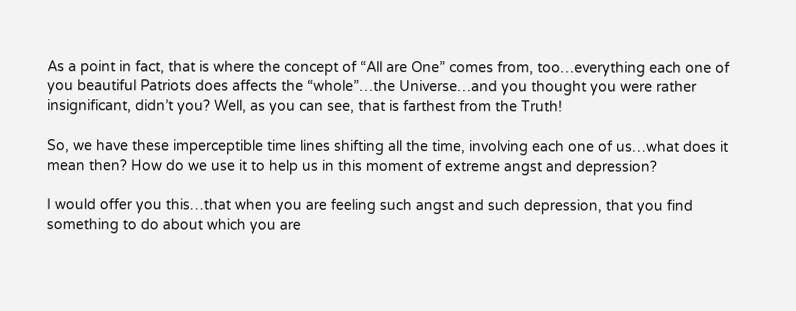As a point in fact, that is where the concept of “All are One” comes from, too…everything each one of you beautiful Patriots does affects the “whole”…the Universe…and you thought you were rather insignificant, didn’t you? Well, as you can see, that is farthest from the Truth!

So, we have these imperceptible time lines shifting all the time, involving each one of us…what does it mean then? How do we use it to help us in this moment of extreme angst and depression?

I would offer you this…that when you are feeling such angst and such depression, that you find something to do about which you are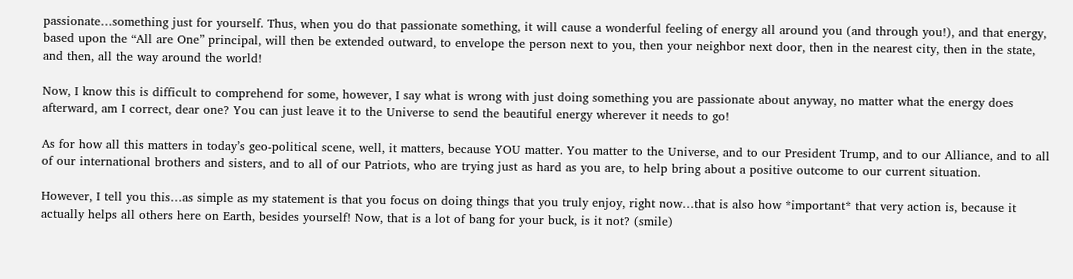passionate…something just for yourself. Thus, when you do that passionate something, it will cause a wonderful feeling of energy all around you (and through you!), and that energy, based upon the “All are One” principal, will then be extended outward, to envelope the person next to you, then your neighbor next door, then in the nearest city, then in the state, and then, all the way around the world!

Now, I know this is difficult to comprehend for some, however, I say what is wrong with just doing something you are passionate about anyway, no matter what the energy does afterward, am I correct, dear one? You can just leave it to the Universe to send the beautiful energy wherever it needs to go!

As for how all this matters in today’s geo-political scene, well, it matters, because YOU matter. You matter to the Universe, and to our President Trump, and to our Alliance, and to all of our international brothers and sisters, and to all of our Patriots, who are trying just as hard as you are, to help bring about a positive outcome to our current situation.

However, I tell you this…as simple as my statement is that you focus on doing things that you truly enjoy, right now…that is also how *important* that very action is, because it actually helps all others here on Earth, besides yourself! Now, that is a lot of bang for your buck, is it not? (smile)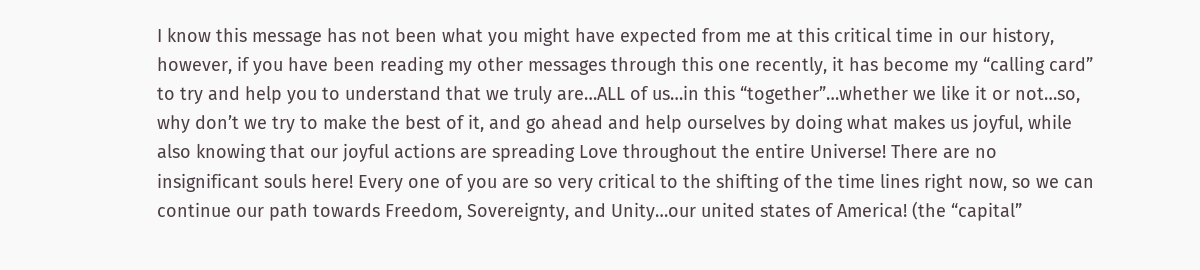I know this message has not been what you might have expected from me at this critical time in our history, however, if you have been reading my other messages through this one recently, it has become my “calling card” to try and help you to understand that we truly are…ALL of us…in this “together”…whether we like it or not…so, why don’t we try to make the best of it, and go ahead and help ourselves by doing what makes us joyful, while also knowing that our joyful actions are spreading Love throughout the entire Universe! There are no insignificant souls here! Every one of you are so very critical to the shifting of the time lines right now, so we can continue our path towards Freedom, Sovereignty, and Unity…our united states of America! (the “capital”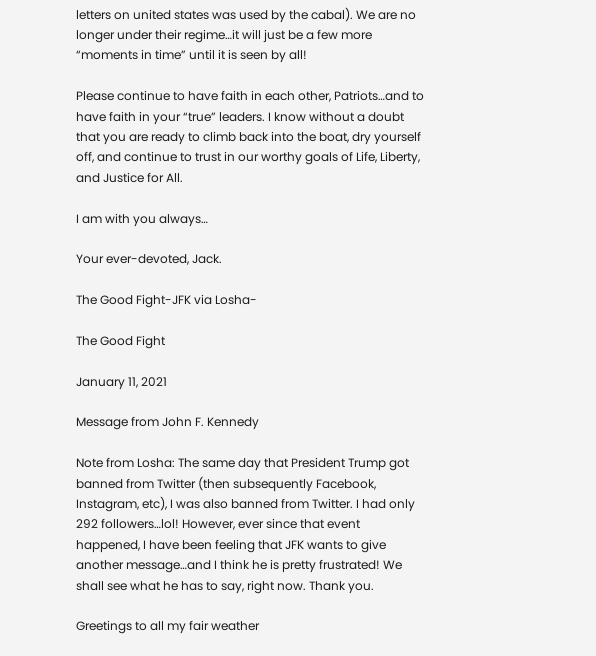letters on united states was used by the cabal). We are no longer under their regime…it will just be a few more “moments in time” until it is seen by all!

Please continue to have faith in each other, Patriots…and to have faith in your “true” leaders. I know without a doubt that you are ready to climb back into the boat, dry yourself off, and continue to trust in our worthy goals of Life, Liberty, and Justice for All.

I am with you always…

Your ever-devoted, Jack.

The Good Fight-JFK via Losha-

The Good Fight

January 11, 2021

Message from John F. Kennedy

Note from Losha: The same day that President Trump got banned from Twitter (then subsequently Facebook, Instagram, etc), I was also banned from Twitter. I had only 292 followers…lol! However, ever since that event happened, I have been feeling that JFK wants to give another message…and I think he is pretty frustrated! We shall see what he has to say, right now. Thank you.

Greetings to all my fair weather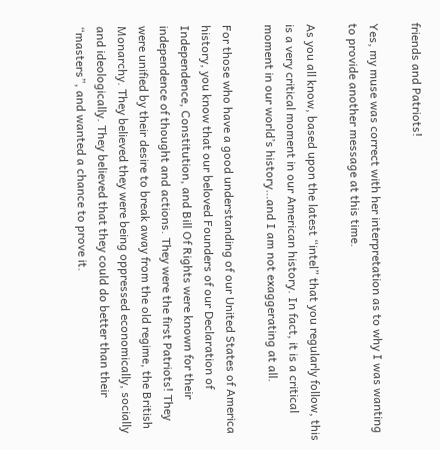friends and Patriots!

Yes, my muse was correct with her interpretation as to why I was wanting to provide another message at this time.

As you all know, based upon the latest “intel” that you regularly follow, this is a very critical moment in our American history. In fact, it is a critical moment in our world’s history…and I am not exaggerating at all.

For those who have a good understanding of our United States of America history, you know that our beloved Founders of our Declaration of Independence, Constitution, and Bill Of Rights were known for their independence of thought and actions. They were the first Patriots! They were unified by their desire to break away from the old regime, the British Monarchy. They believed they were being oppressed economically, socially and ideologically. They believed that they could do better than their “masters”, and wanted a chance to prove it.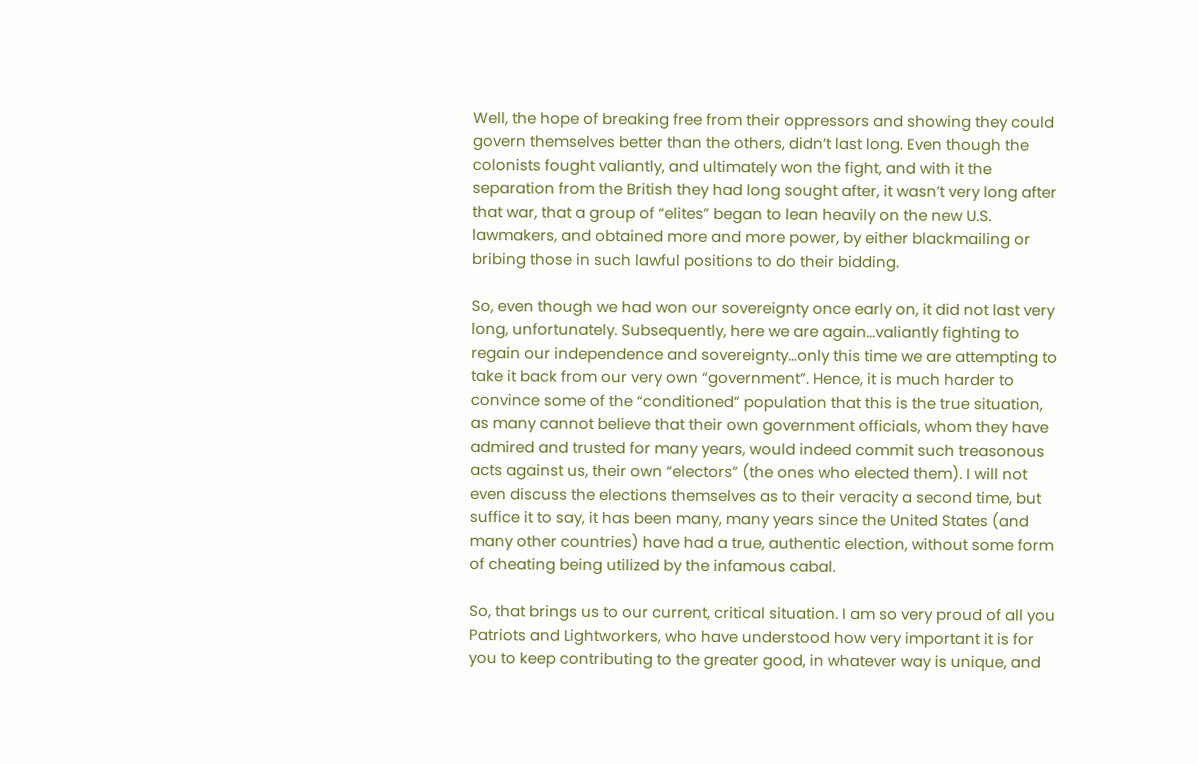Well, the hope of breaking free from their oppressors and showing they could govern themselves better than the others, didn’t last long. Even though the colonists fought valiantly, and ultimately won the fight, and with it the separation from the British they had long sought after, it wasn’t very long after that war, that a group of “elites” began to lean heavily on the new U.S. lawmakers, and obtained more and more power, by either blackmailing or bribing those in such lawful positions to do their bidding.

So, even though we had won our sovereignty once early on, it did not last very long, unfortunately. Subsequently, here we are again…valiantly fighting to regain our independence and sovereignty…only this time we are attempting to take it back from our very own “government”. Hence, it is much harder to convince some of the “conditioned” population that this is the true situation, as many cannot believe that their own government officials, whom they have admired and trusted for many years, would indeed commit such treasonous acts against us, their own “electors” (the ones who elected them). I will not even discuss the elections themselves as to their veracity a second time, but suffice it to say, it has been many, many years since the United States (and many other countries) have had a true, authentic election, without some form of cheating being utilized by the infamous cabal.

So, that brings us to our current, critical situation. I am so very proud of all you Patriots and Lightworkers, who have understood how very important it is for you to keep contributing to the greater good, in whatever way is unique, and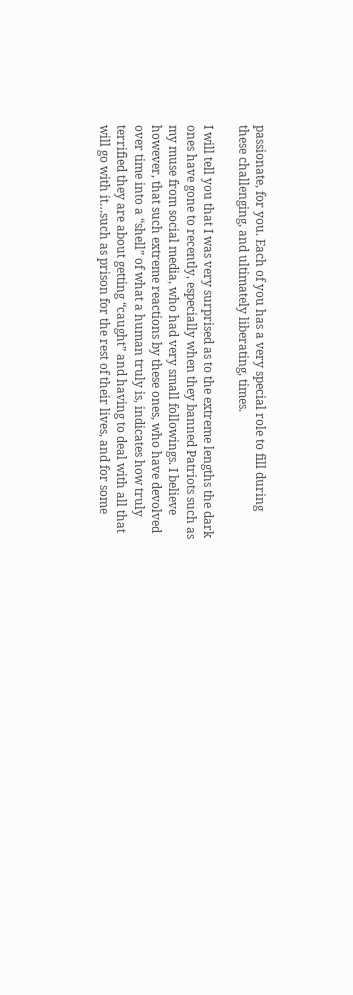passionate, for you. Each of you has a very special role to fill during these challenging, and ultimately liberating, times.

I will tell you that I was very surprised as to the extreme lengths the dark ones have gone to recently, especially when they banned Patriots such as my muse from social media, who had very small followings. I believe however, that such extreme reactions by these ones, who have devolved over time into a “shell” of what a human truly is, indicates how truly terrified they are about getting “caught” and having to deal with all that will go with it…such as prison for the rest of their lives, and for some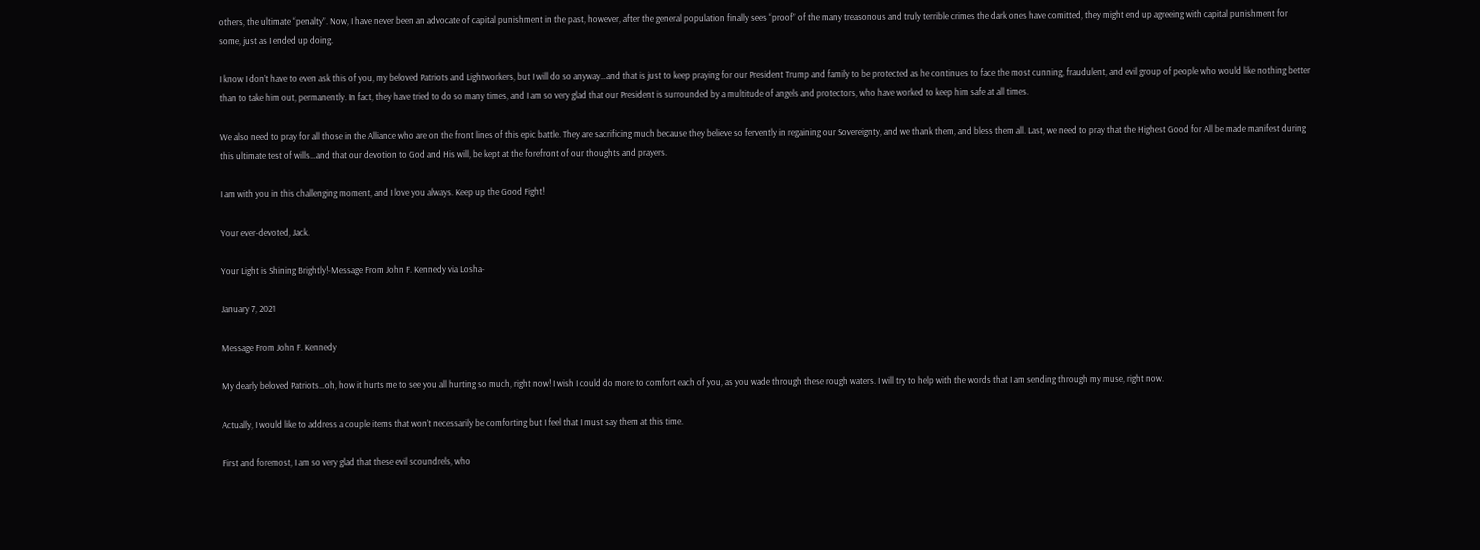others, the ultimate “penalty”. Now, I have never been an advocate of capital punishment in the past, however, after the general population finally sees “proof” of the many treasonous and truly terrible crimes the dark ones have comitted, they might end up agreeing with capital punishment for some, just as I ended up doing.

I know I don’t have to even ask this of you, my beloved Patriots and Lightworkers, but I will do so anyway…and that is just to keep praying for our President Trump and family to be protected as he continues to face the most cunning, fraudulent, and evil group of people who would like nothing better than to take him out, permanently. In fact, they have tried to do so many times, and I am so very glad that our President is surrounded by a multitude of angels and protectors, who have worked to keep him safe at all times.

We also need to pray for all those in the Alliance who are on the front lines of this epic battle. They are sacrificing much because they believe so fervently in regaining our Sovereignty, and we thank them, and bless them all. Last, we need to pray that the Highest Good for All be made manifest during this ultimate test of wills…and that our devotion to God and His will, be kept at the forefront of our thoughts and prayers.

I am with you in this challenging moment, and I love you always. Keep up the Good Fight!

Your ever-devoted, Jack.

Your Light is Shining Brightly!-Message From John F. Kennedy via Losha-

January 7, 2021

Message From John F. Kennedy

My dearly beloved Patriots…oh, how it hurts me to see you all hurting so much, right now! I wish I could do more to comfort each of you, as you wade through these rough waters. I will try to help with the words that I am sending through my muse, right now.

Actually, I would like to address a couple items that won’t necessarily be comforting but I feel that I must say them at this time.

First and foremost, I am so very glad that these evil scoundrels, who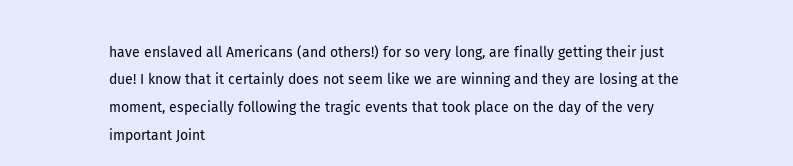have enslaved all Americans (and others!) for so very long, are finally getting their just due! I know that it certainly does not seem like we are winning and they are losing at the moment, especially following the tragic events that took place on the day of the very important Joint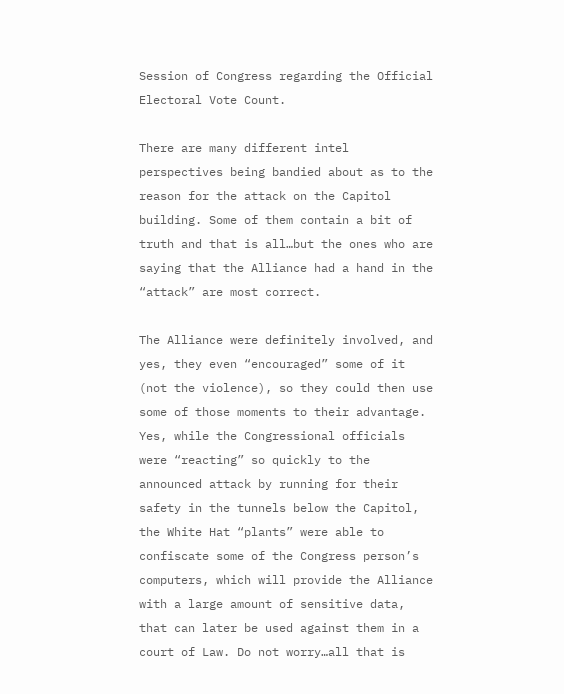Session of Congress regarding the Official Electoral Vote Count.

There are many different intel perspectives being bandied about as to the reason for the attack on the Capitol building. Some of them contain a bit of truth and that is all…but the ones who are saying that the Alliance had a hand in the “attack” are most correct.

The Alliance were definitely involved, and yes, they even “encouraged” some of it (not the violence), so they could then use some of those moments to their advantage. Yes, while the Congressional officials were “reacting” so quickly to the announced attack by running for their safety in the tunnels below the Capitol, the White Hat “plants” were able to confiscate some of the Congress person’s computers, which will provide the Alliance with a large amount of sensitive data, that can later be used against them in a court of Law. Do not worry…all that is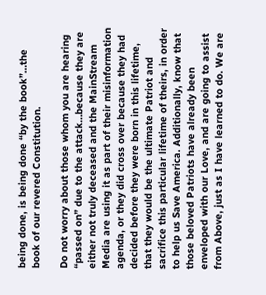being done, is being done “by the book”…the book of our revered Constitution.

Do not worry about those whom you are hearing “passed on” due to the attack…because they are either not truly deceased and the MainStream Media are using it as part of their misinformation agenda, or they did cross over because they had decided before they were born in this lifetime, that they would be the ultimate Patriot and sacrifice this particular lifetime of theirs, in order to help us Save America. Additionally, know that those beloved Patriots have already been enveloped with our Love, and are going to assist from Above, just as I have learned to do. We are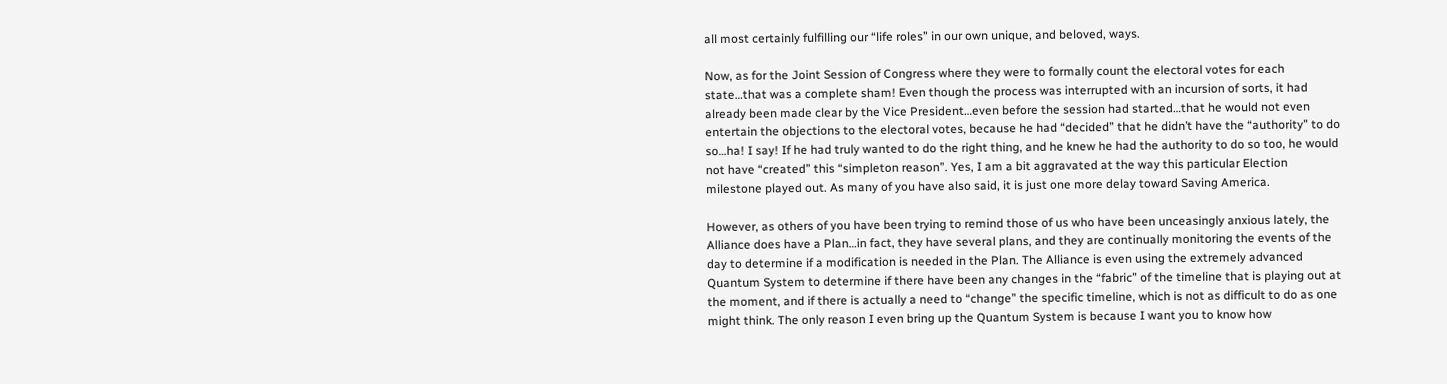all most certainly fulfilling our “life roles” in our own unique, and beloved, ways.

Now, as for the Joint Session of Congress where they were to formally count the electoral votes for each state…that was a complete sham! Even though the process was interrupted with an incursion of sorts, it had already been made clear by the Vice President…even before the session had started…that he would not even entertain the objections to the electoral votes, because he had “decided” that he didn’t have the “authority” to do so…ha! I say! If he had truly wanted to do the right thing, and he knew he had the authority to do so too, he would not have “created” this “simpleton reason”. Yes, I am a bit aggravated at the way this particular Election milestone played out. As many of you have also said, it is just one more delay toward Saving America.

However, as others of you have been trying to remind those of us who have been unceasingly anxious lately, the Alliance does have a Plan…in fact, they have several plans, and they are continually monitoring the events of the day to determine if a modification is needed in the Plan. The Alliance is even using the extremely advanced Quantum System to determine if there have been any changes in the “fabric” of the timeline that is playing out at the moment, and if there is actually a need to “change” the specific timeline, which is not as difficult to do as one might think. The only reason I even bring up the Quantum System is because I want you to know how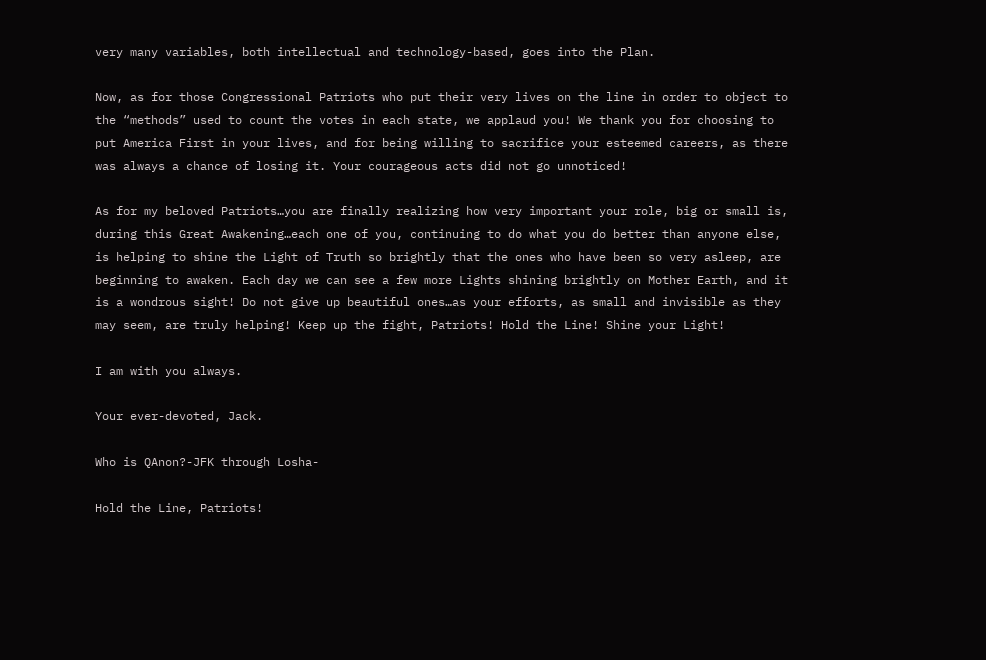very many variables, both intellectual and technology-based, goes into the Plan.

Now, as for those Congressional Patriots who put their very lives on the line in order to object to the “methods” used to count the votes in each state, we applaud you! We thank you for choosing to put America First in your lives, and for being willing to sacrifice your esteemed careers, as there was always a chance of losing it. Your courageous acts did not go unnoticed!

As for my beloved Patriots…you are finally realizing how very important your role, big or small is, during this Great Awakening…each one of you, continuing to do what you do better than anyone else, is helping to shine the Light of Truth so brightly that the ones who have been so very asleep, are beginning to awaken. Each day we can see a few more Lights shining brightly on Mother Earth, and it is a wondrous sight! Do not give up beautiful ones…as your efforts, as small and invisible as they may seem, are truly helping! Keep up the fight, Patriots! Hold the Line! Shine your Light!

I am with you always.

Your ever-devoted, Jack.

Who is QAnon?-JFK through Losha-

Hold the Line, Patriots!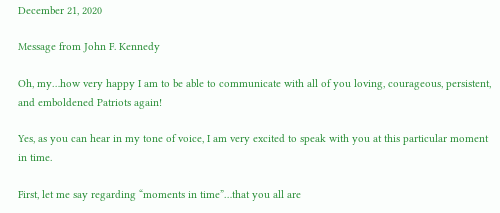December 21, 2020

Message from John F. Kennedy

Oh, my…how very happy I am to be able to communicate with all of you loving, courageous, persistent, and emboldened Patriots again!

Yes, as you can hear in my tone of voice, I am very excited to speak with you at this particular moment in time.

First, let me say regarding “moments in time”…that you all are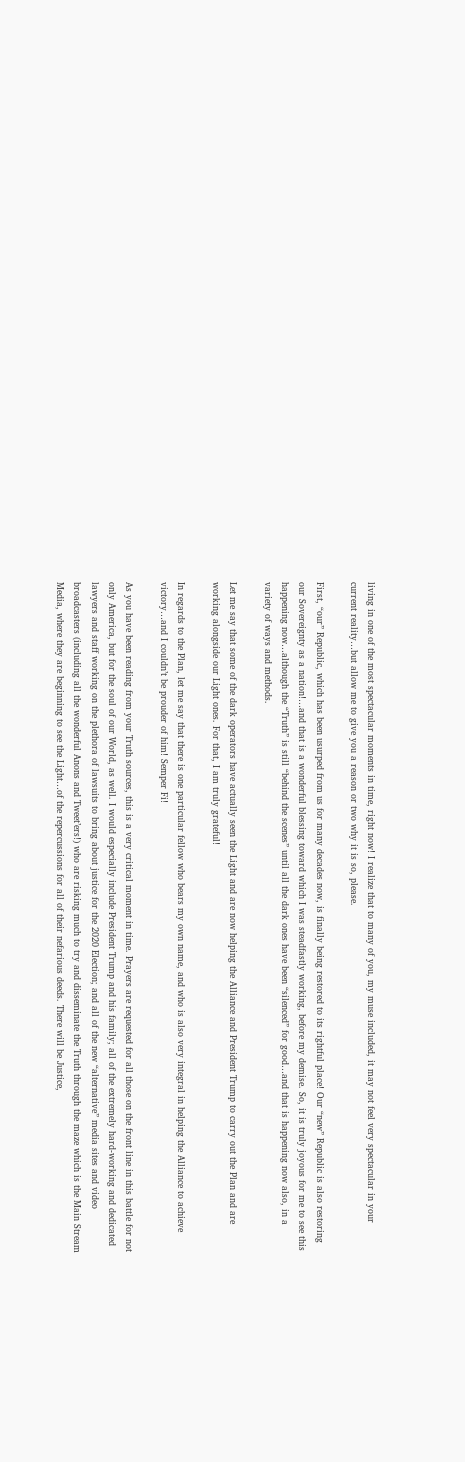living in one of the most spectacular moments in time, right now! I realize that to many of you, my muse included, it may not feel very spectacular in your current reality…but allow me to give you a reason or two why it is so, please.

First, “our” Republic, which has been usurped from us for many decades now, is finally being restored to its rightful place! Our “new” Republic is also restoring our Sovereignty as a nation!…and that is a wonderful blessing toward which I was steadfastly working, before my demise. So, it is truly joyous for me to see this happening now…although the “Truth” is still “behind the scenes” until all the dark ones have been “silenced” for good…and that is happening now also, in a variety of ways and methods.

Let me say that some of the dark operators have actually seen the Light and are now helping the Alliance and President Trump to carry out the Plan and are working alongside our Light ones. For that, I am truly grateful!

In regards to the Plan, let me say that there is one particular fellow who bears my own name, and who is also very integral in helping the Alliance to achieve victory…and I couldn’t be prouder of him! Semper Fi!

As you have been reading from your Truth sources, this is a very critical moment in time. Prayers are requested for all those on the front line in this battle for not only America, but for the soul of our World, as well. I would especially include President Trump and his family; all of the extremely hard-working and dedicated lawyers and staff working on the plethora of lawsuits to bring about justice for the 2020 Election; and all of the new “alternative” media sites and video broadcasters (including all the wonderful Anons and Tweet’ers!) who are risking much to try and disseminate the Truth through the maze which is the Main Stream Media, where they are beginning to see the Light…of the repercussions for all of their nefarious deeds. There will be Justice,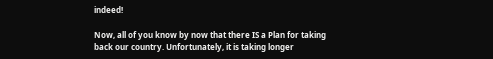indeed!

Now, all of you know by now that there IS a Plan for taking back our country. Unfortunately, it is taking longer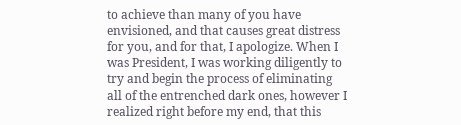to achieve than many of you have envisioned, and that causes great distress for you, and for that, I apologize. When I was President, I was working diligently to try and begin the process of eliminating all of the entrenched dark ones, however I realized right before my end, that this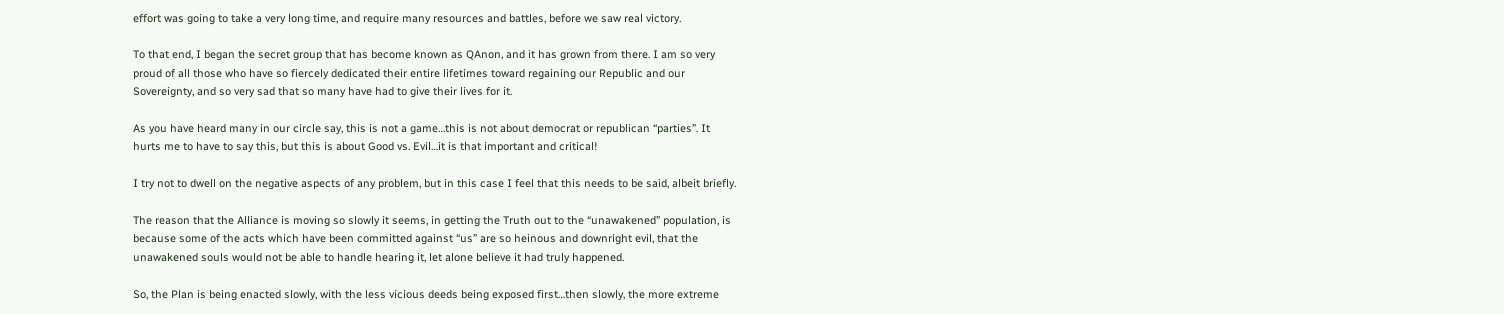effort was going to take a very long time, and require many resources and battles, before we saw real victory.

To that end, I began the secret group that has become known as QAnon, and it has grown from there. I am so very proud of all those who have so fiercely dedicated their entire lifetimes toward regaining our Republic and our Sovereignty, and so very sad that so many have had to give their lives for it.

As you have heard many in our circle say, this is not a game…this is not about democrat or republican “parties”. It hurts me to have to say this, but this is about Good vs. Evil…it is that important and critical!

I try not to dwell on the negative aspects of any problem, but in this case I feel that this needs to be said, albeit briefly.

The reason that the Alliance is moving so slowly it seems, in getting the Truth out to the “unawakened” population, is because some of the acts which have been committed against “us” are so heinous and downright evil, that the unawakened souls would not be able to handle hearing it, let alone believe it had truly happened.

So, the Plan is being enacted slowly, with the less vicious deeds being exposed first…then slowly, the more extreme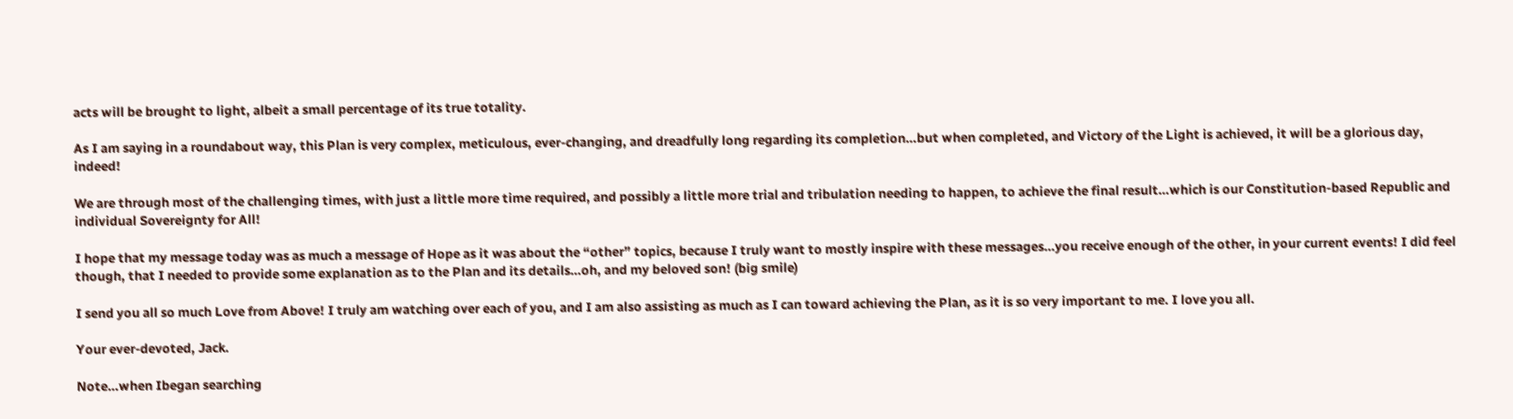acts will be brought to light, albeit a small percentage of its true totality.

As I am saying in a roundabout way, this Plan is very complex, meticulous, ever-changing, and dreadfully long regarding its completion…but when completed, and Victory of the Light is achieved, it will be a glorious day, indeed!

We are through most of the challenging times, with just a little more time required, and possibly a little more trial and tribulation needing to happen, to achieve the final result…which is our Constitution-based Republic and individual Sovereignty for All!

I hope that my message today was as much a message of Hope as it was about the “other” topics, because I truly want to mostly inspire with these messages…you receive enough of the other, in your current events! I did feel though, that I needed to provide some explanation as to the Plan and its details…oh, and my beloved son! (big smile)

I send you all so much Love from Above! I truly am watching over each of you, and I am also assisting as much as I can toward achieving the Plan, as it is so very important to me. I love you all.

Your ever-devoted, Jack.

Note…when Ibegan searching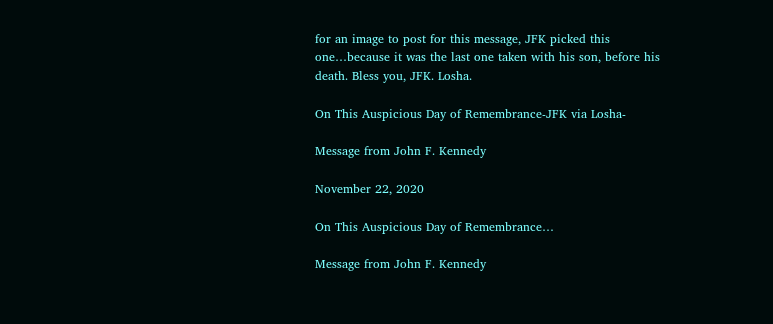for an image to post for this message, JFK picked this one…because it was the last one taken with his son, before his death. Bless you, JFK. Losha.

On This Auspicious Day of Remembrance-JFK via Losha-

Message from John F. Kennedy

November 22, 2020

On This Auspicious Day of Remembrance…

Message from John F. Kennedy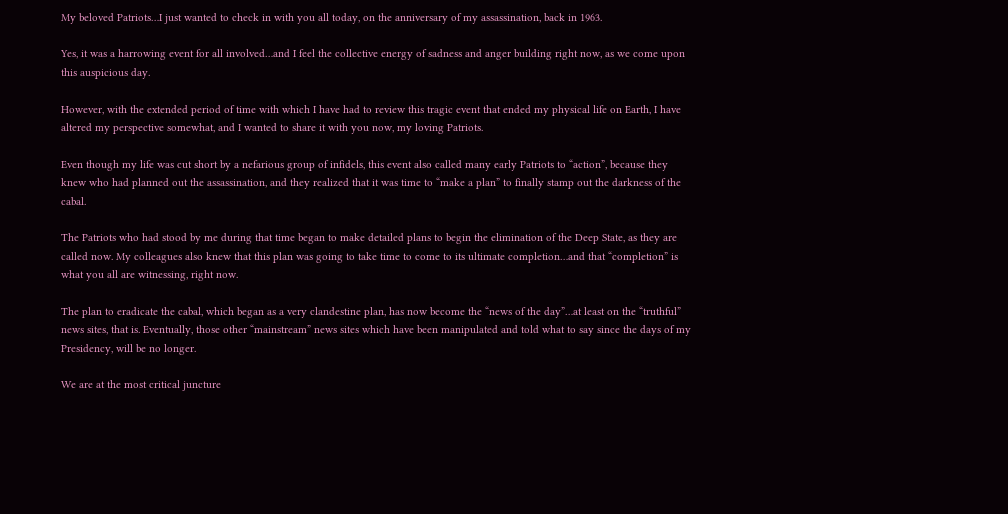My beloved Patriots…I just wanted to check in with you all today, on the anniversary of my assassination, back in 1963.

Yes, it was a harrowing event for all involved…and I feel the collective energy of sadness and anger building right now, as we come upon this auspicious day.

However, with the extended period of time with which I have had to review this tragic event that ended my physical life on Earth, I have altered my perspective somewhat, and I wanted to share it with you now, my loving Patriots.

Even though my life was cut short by a nefarious group of infidels, this event also called many early Patriots to “action”, because they knew who had planned out the assassination, and they realized that it was time to “make a plan” to finally stamp out the darkness of the cabal.

The Patriots who had stood by me during that time began to make detailed plans to begin the elimination of the Deep State, as they are called now. My colleagues also knew that this plan was going to take time to come to its ultimate completion…and that “completion” is what you all are witnessing, right now.

The plan to eradicate the cabal, which began as a very clandestine plan, has now become the “news of the day”…at least on the “truthful” news sites, that is. Eventually, those other “mainstream” news sites which have been manipulated and told what to say since the days of my Presidency, will be no longer.

We are at the most critical juncture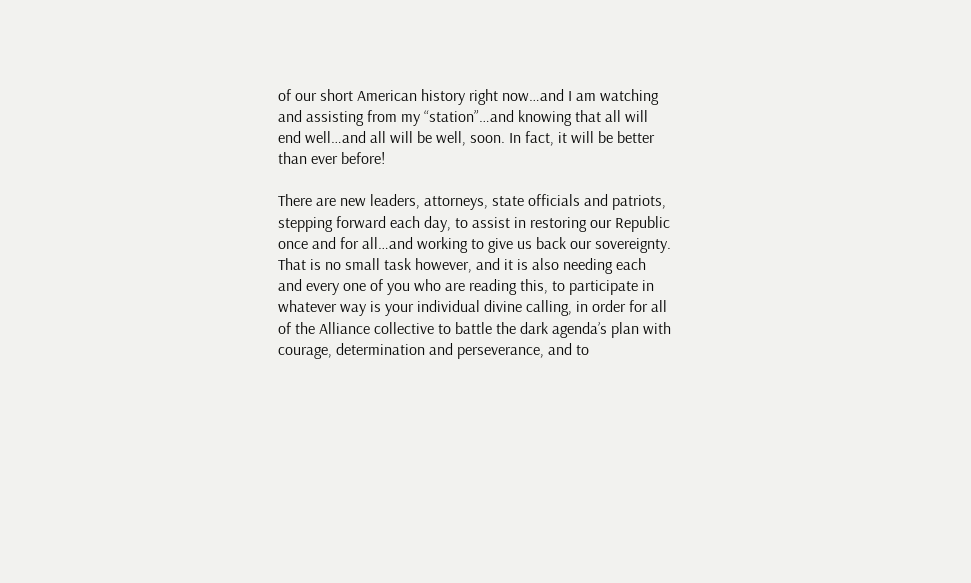of our short American history right now…and I am watching and assisting from my “station”…and knowing that all will end well…and all will be well, soon. In fact, it will be better than ever before!

There are new leaders, attorneys, state officials and patriots, stepping forward each day, to assist in restoring our Republic once and for all…and working to give us back our sovereignty. That is no small task however, and it is also needing each and every one of you who are reading this, to participate in whatever way is your individual divine calling, in order for all of the Alliance collective to battle the dark agenda’s plan with courage, determination and perseverance, and to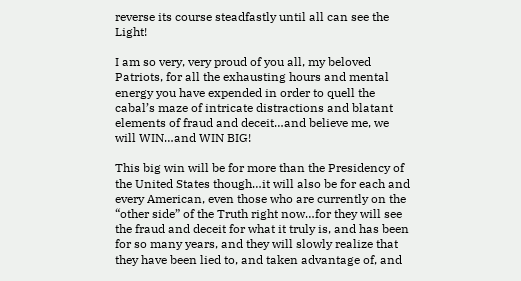reverse its course steadfastly until all can see the Light!

I am so very, very proud of you all, my beloved Patriots, for all the exhausting hours and mental energy you have expended in order to quell the cabal’s maze of intricate distractions and blatant elements of fraud and deceit…and believe me, we will WIN…and WIN BIG!

This big win will be for more than the Presidency of the United States though…it will also be for each and every American, even those who are currently on the “other side” of the Truth right now…for they will see the fraud and deceit for what it truly is, and has been for so many years, and they will slowly realize that they have been lied to, and taken advantage of, and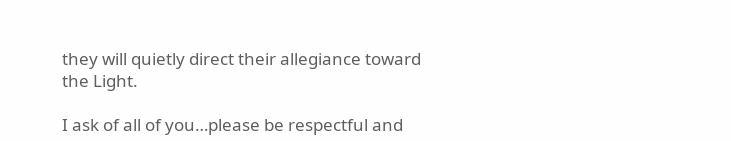they will quietly direct their allegiance toward the Light.

I ask of all of you…please be respectful and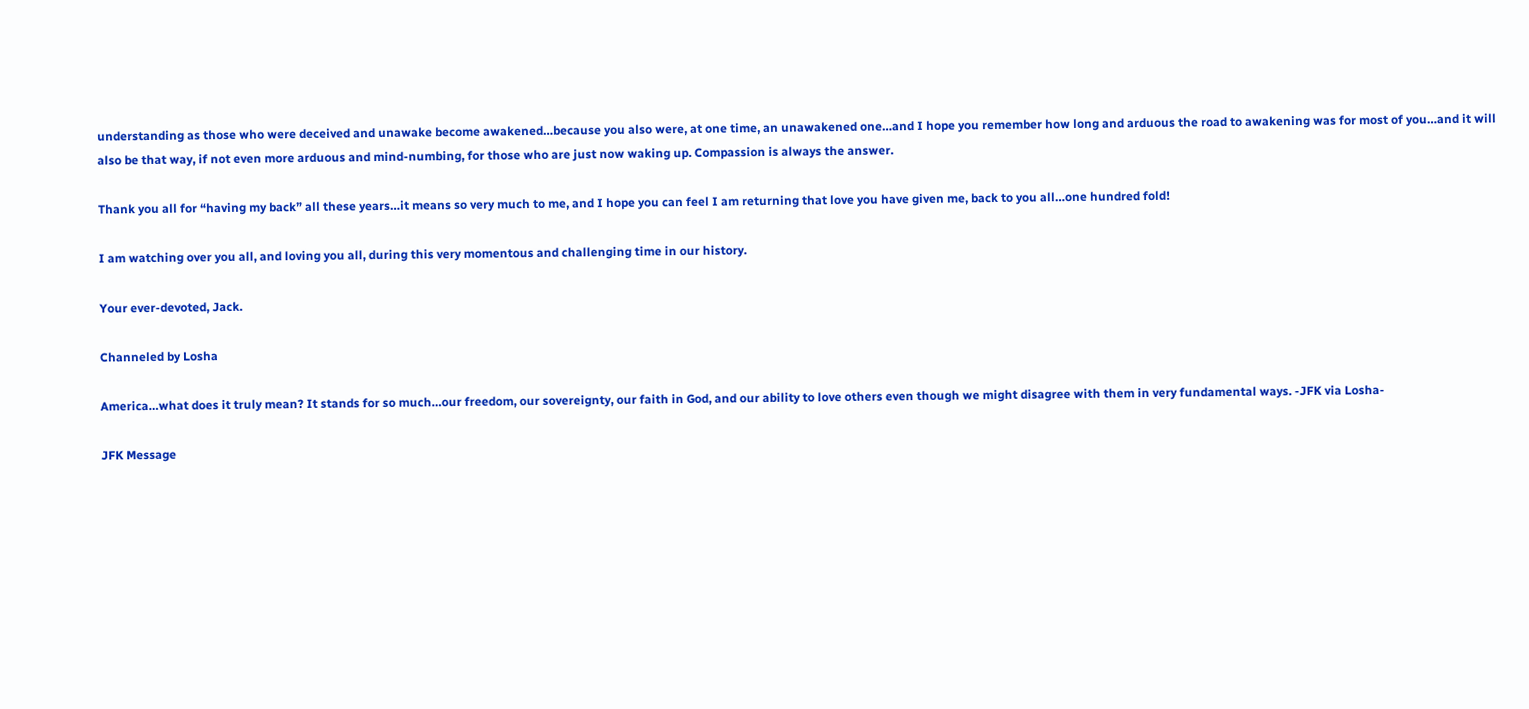understanding as those who were deceived and unawake become awakened…because you also were, at one time, an unawakened one…and I hope you remember how long and arduous the road to awakening was for most of you…and it will also be that way, if not even more arduous and mind-numbing, for those who are just now waking up. Compassion is always the answer.

Thank you all for “having my back” all these years…it means so very much to me, and I hope you can feel I am returning that love you have given me, back to you all…one hundred fold!

I am watching over you all, and loving you all, during this very momentous and challenging time in our history.

Your ever-devoted, Jack.

Channeled by Losha

America…what does it truly mean? It stands for so much…our freedom, our sovereignty, our faith in God, and our ability to love others even though we might disagree with them in very fundamental ways. -JFK via Losha-

JFK Message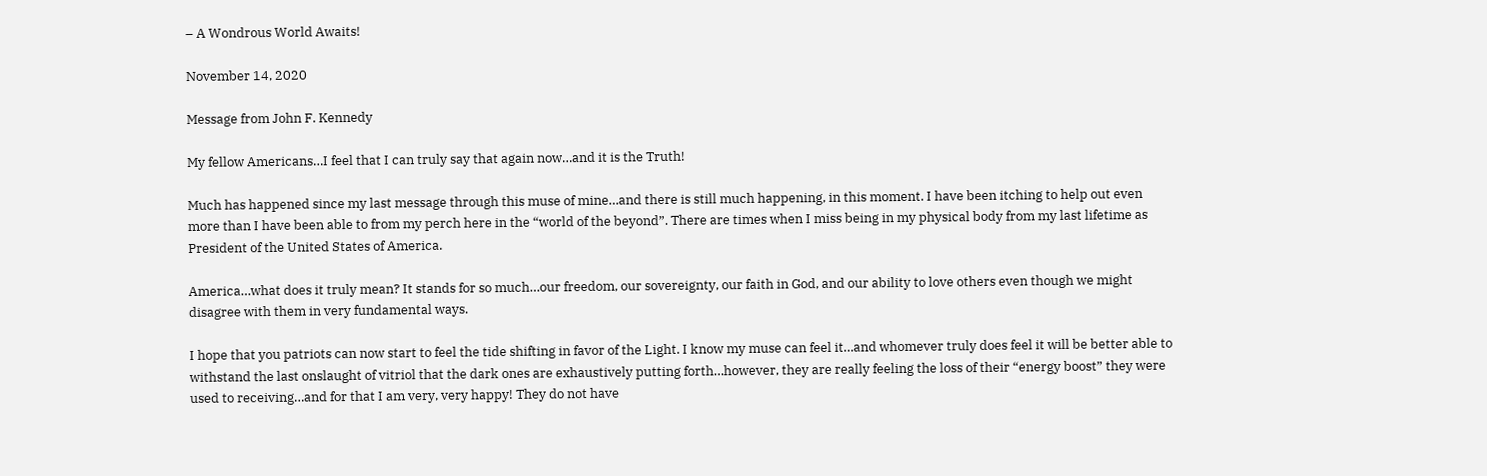– A Wondrous World Awaits!

November 14, 2020

Message from John F. Kennedy

My fellow Americans…I feel that I can truly say that again now…and it is the Truth!

Much has happened since my last message through this muse of mine…and there is still much happening, in this moment. I have been itching to help out even more than I have been able to from my perch here in the “world of the beyond”. There are times when I miss being in my physical body from my last lifetime as President of the United States of America.

America…what does it truly mean? It stands for so much…our freedom, our sovereignty, our faith in God, and our ability to love others even though we might disagree with them in very fundamental ways.

I hope that you patriots can now start to feel the tide shifting in favor of the Light. I know my muse can feel it…and whomever truly does feel it will be better able to withstand the last onslaught of vitriol that the dark ones are exhaustively putting forth…however, they are really feeling the loss of their “energy boost” they were used to receiving…and for that I am very, very happy! They do not have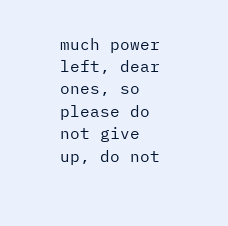much power left, dear ones, so please do not give up, do not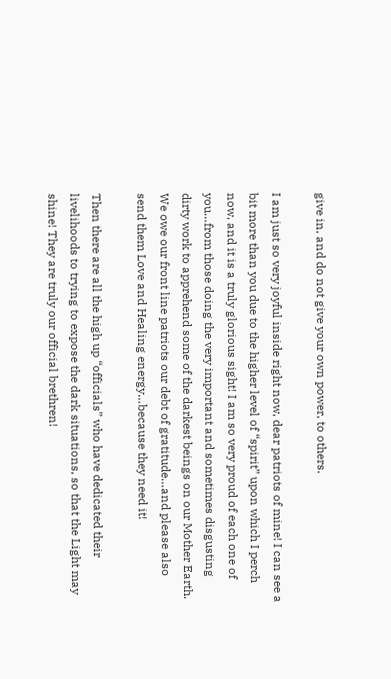give in, and do not give your own power, to others.

I am just so very joyful inside right now, dear patriots of mine! I can see a bit more than you due to the higher level of “spirit” upon which I perch now, and it is a truly glorious sight! I am so very proud of each one of you…from those doing the very important and sometimes disgusting dirty work to apprehend some of the darkest beings on our Mother Earth. We owe our front line patriots our debt of gratitude…and please also send them Love and Healing energy…because they need it!

Then there are all the high up “officials” who have dedicated their livelihoods to trying to expose the dark situations, so that the Light may shine! They are truly our official brethren!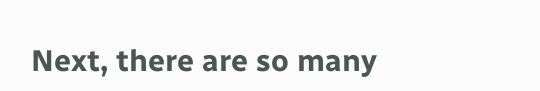Next, there are so many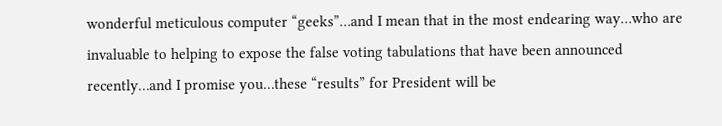wonderful meticulous computer “geeks”…and I mean that in the most endearing way…who are invaluable to helping to expose the false voting tabulations that have been announced recently…and I promise you…these “results” for President will be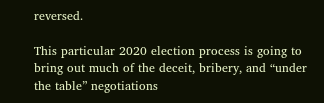reversed.

This particular 2020 election process is going to bring out much of the deceit, bribery, and “under the table” negotiations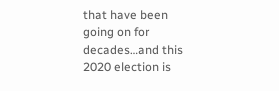that have been going on for decades…and this 2020 election is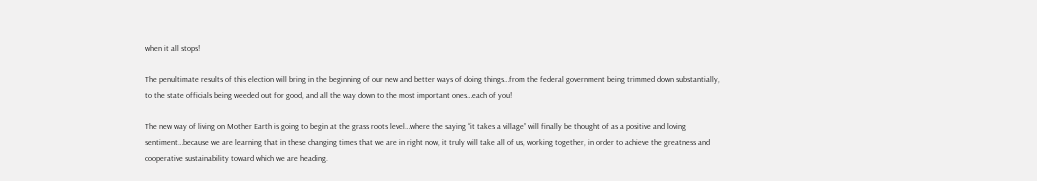when it all stops!

The penultimate results of this election will bring in the beginning of our new and better ways of doing things…from the federal government being trimmed down substantially, to the state officials being weeded out for good, and all the way down to the most important ones…each of you!

The new way of living on Mother Earth is going to begin at the grass roots level…where the saying “it takes a village” will finally be thought of as a positive and loving sentiment…because we are learning that in these changing times that we are in right now, it truly will take all of us, working together, in order to achieve the greatness and cooperative sustainability toward which we are heading.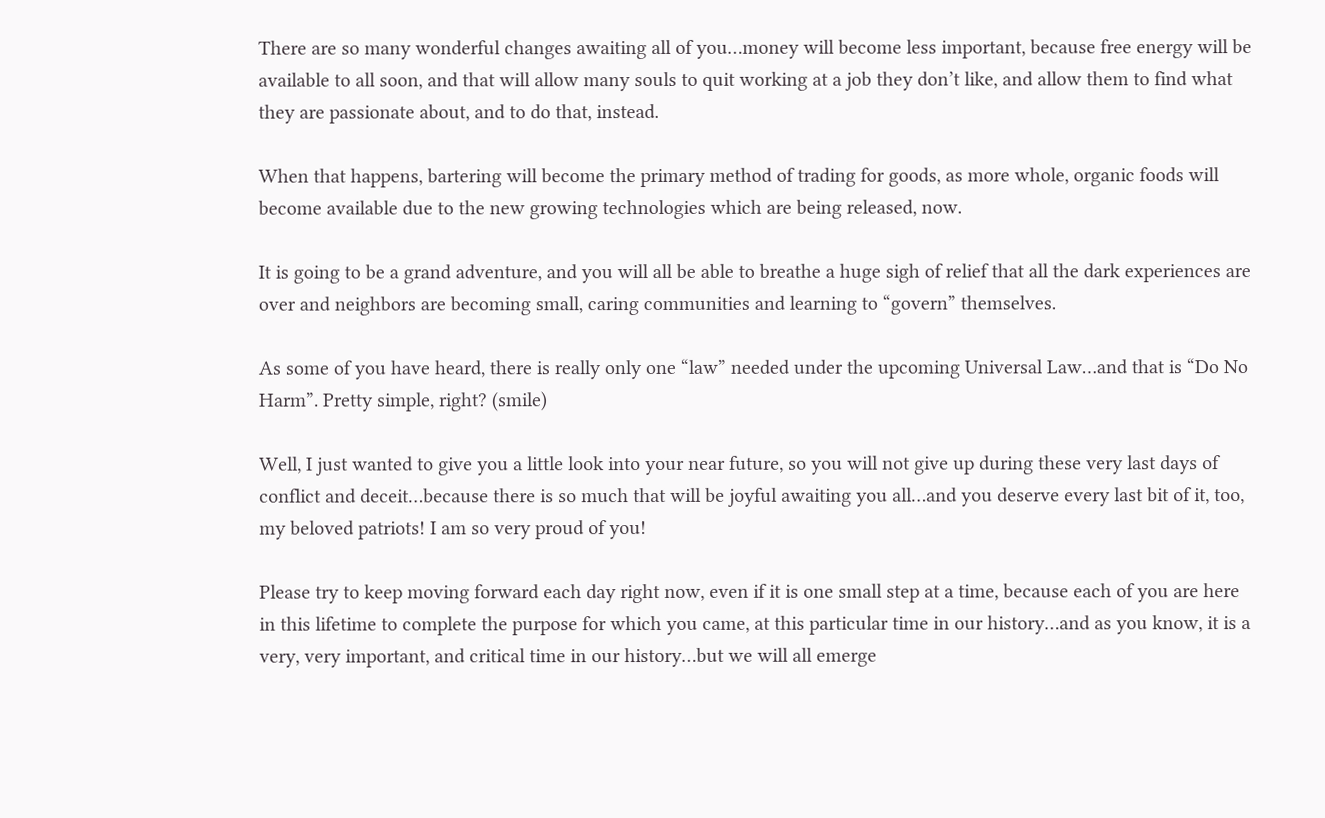There are so many wonderful changes awaiting all of you…money will become less important, because free energy will be available to all soon, and that will allow many souls to quit working at a job they don’t like, and allow them to find what they are passionate about, and to do that, instead.

When that happens, bartering will become the primary method of trading for goods, as more whole, organic foods will become available due to the new growing technologies which are being released, now.

It is going to be a grand adventure, and you will all be able to breathe a huge sigh of relief that all the dark experiences are over and neighbors are becoming small, caring communities and learning to “govern” themselves.

As some of you have heard, there is really only one “law” needed under the upcoming Universal Law…and that is “Do No Harm”. Pretty simple, right? (smile)

Well, I just wanted to give you a little look into your near future, so you will not give up during these very last days of conflict and deceit…because there is so much that will be joyful awaiting you all…and you deserve every last bit of it, too, my beloved patriots! I am so very proud of you!

Please try to keep moving forward each day right now, even if it is one small step at a time, because each of you are here in this lifetime to complete the purpose for which you came, at this particular time in our history…and as you know, it is a very, very important, and critical time in our history…but we will all emerge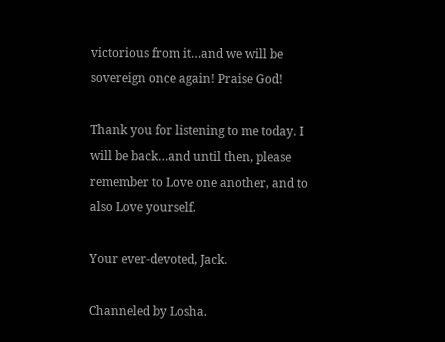victorious from it…and we will be sovereign once again! Praise God!

Thank you for listening to me today. I will be back…and until then, please remember to Love one another, and to also Love yourself.

Your ever-devoted, Jack.

Channeled by Losha.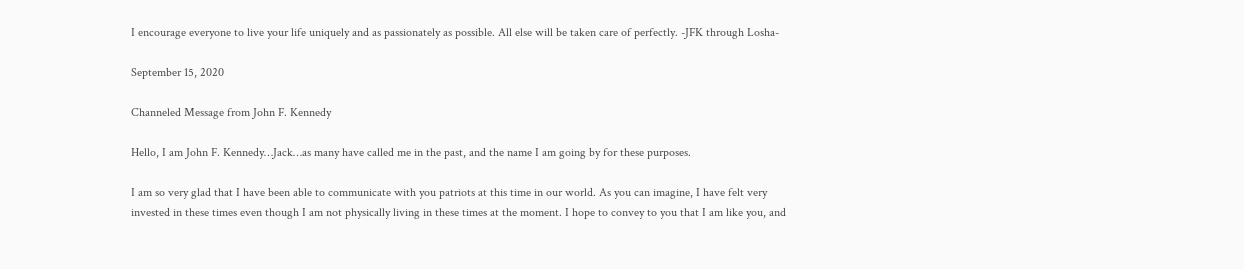I encourage everyone to live your life uniquely and as passionately as possible. All else will be taken care of perfectly. -JFK through Losha-

September 15, 2020

Channeled Message from John F. Kennedy

Hello, I am John F. Kennedy…Jack…as many have called me in the past, and the name I am going by for these purposes.

I am so very glad that I have been able to communicate with you patriots at this time in our world. As you can imagine, I have felt very invested in these times even though I am not physically living in these times at the moment. I hope to convey to you that I am like you, and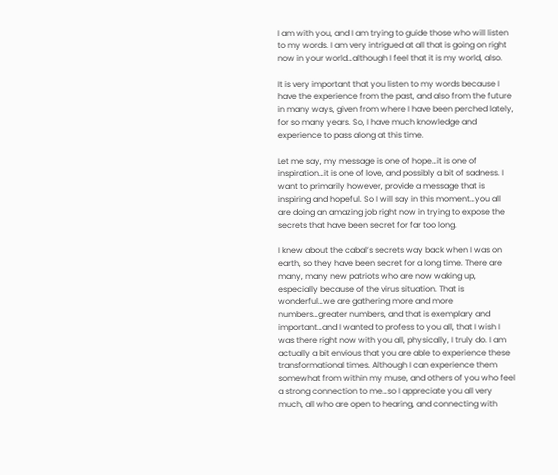I am with you, and I am trying to guide those who will listen to my words. I am very intrigued at all that is going on right now in your world…although I feel that it is my world, also.

It is very important that you listen to my words because I have the experience from the past, and also from the future in many ways, given from where I have been perched lately, for so many years. So, I have much knowledge and experience to pass along at this time.

Let me say, my message is one of hope…it is one of inspiration…it is one of love, and possibly a bit of sadness. I want to primarily however, provide a message that is inspiring and hopeful. So I will say in this moment…you all are doing an amazing job right now in trying to expose the secrets that have been secret for far too long.

I knew about the cabal’s secrets way back when I was on earth, so they have been secret for a long time. There are many, many new patriots who are now waking up, especially because of the virus situation. That is wonderful…we are gathering more and more numbers…greater numbers, and that is exemplary and important…and I wanted to profess to you all, that I wish I was there right now with you all, physically, I truly do. I am actually a bit envious that you are able to experience these transformational times. Although I can experience them somewhat from within my muse, and others of you who feel a strong connection to me…so I appreciate you all very much, all who are open to hearing, and connecting with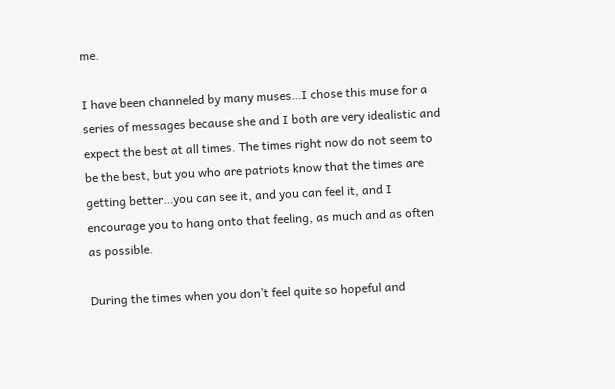me.

I have been channeled by many muses…I chose this muse for a series of messages because she and I both are very idealistic and expect the best at all times. The times right now do not seem to be the best, but you who are patriots know that the times are getting better…you can see it, and you can feel it, and I encourage you to hang onto that feeling, as much and as often as possible.

During the times when you don’t feel quite so hopeful and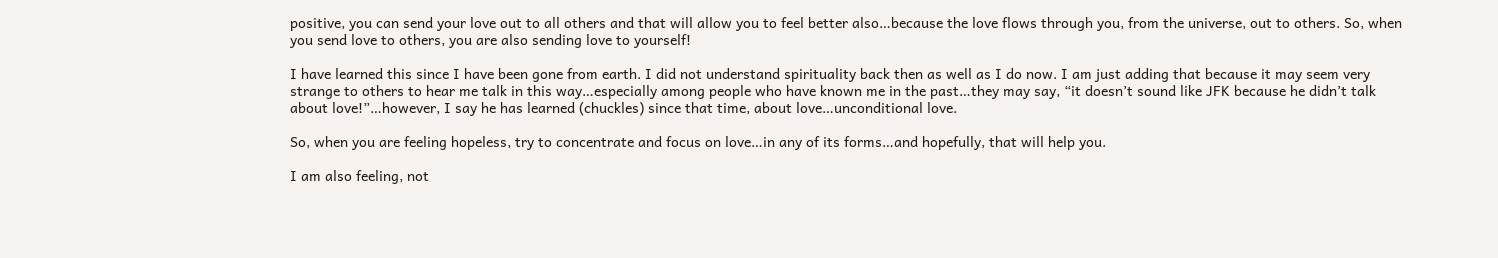positive, you can send your love out to all others and that will allow you to feel better also…because the love flows through you, from the universe, out to others. So, when you send love to others, you are also sending love to yourself!

I have learned this since I have been gone from earth. I did not understand spirituality back then as well as I do now. I am just adding that because it may seem very strange to others to hear me talk in this way…especially among people who have known me in the past…they may say, “it doesn’t sound like JFK because he didn’t talk about love!”…however, I say he has learned (chuckles) since that time, about love…unconditional love.

So, when you are feeling hopeless, try to concentrate and focus on love…in any of its forms…and hopefully, that will help you.

I am also feeling, not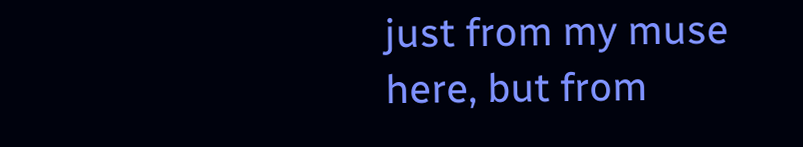just from my muse here, but from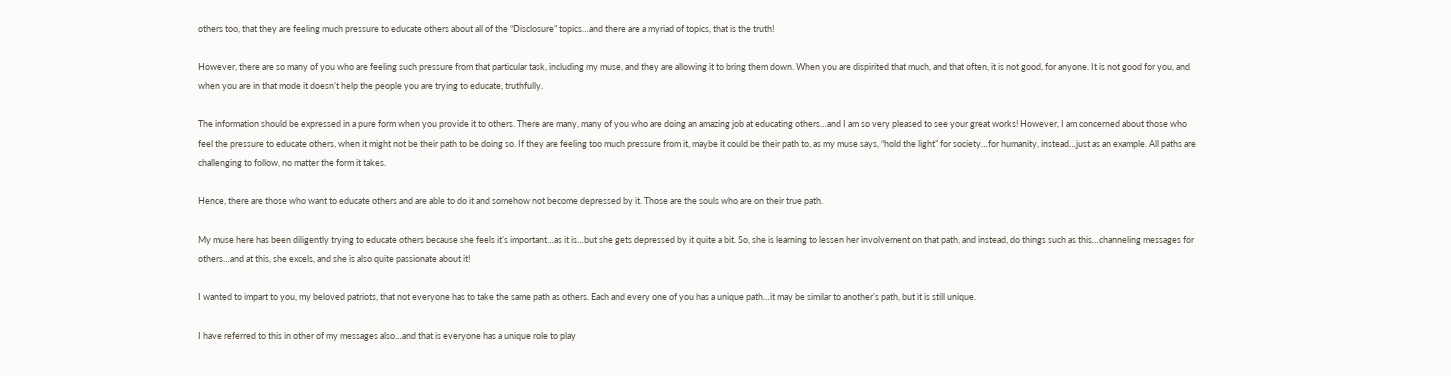others too, that they are feeling much pressure to educate others about all of the “Disclosure” topics…and there are a myriad of topics, that is the truth!

However, there are so many of you who are feeling such pressure from that particular task, including my muse, and they are allowing it to bring them down. When you are dispirited that much, and that often, it is not good, for anyone. It is not good for you, and when you are in that mode it doesn’t help the people you are trying to educate, truthfully.

The information should be expressed in a pure form when you provide it to others. There are many, many of you who are doing an amazing job at educating others…and I am so very pleased to see your great works! However, I am concerned about those who feel the pressure to educate others, when it might not be their path to be doing so. If they are feeling too much pressure from it, maybe it could be their path to, as my muse says, “hold the light” for society…for humanity, instead…just as an example. All paths are challenging to follow, no matter the form it takes.

Hence, there are those who want to educate others and are able to do it and somehow not become depressed by it. Those are the souls who are on their true path.

My muse here has been diligently trying to educate others because she feels it’s important…as it is…but she gets depressed by it quite a bit. So, she is learning to lessen her involvement on that path, and instead, do things such as this…channeling messages for others…and at this, she excels, and she is also quite passionate about it!

I wanted to impart to you, my beloved patriots, that not everyone has to take the same path as others. Each and every one of you has a unique path…it may be similar to another’s path, but it is still unique.

I have referred to this in other of my messages also…and that is everyone has a unique role to play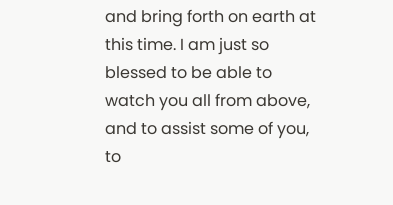and bring forth on earth at this time. I am just so blessed to be able to watch you all from above, and to assist some of you, to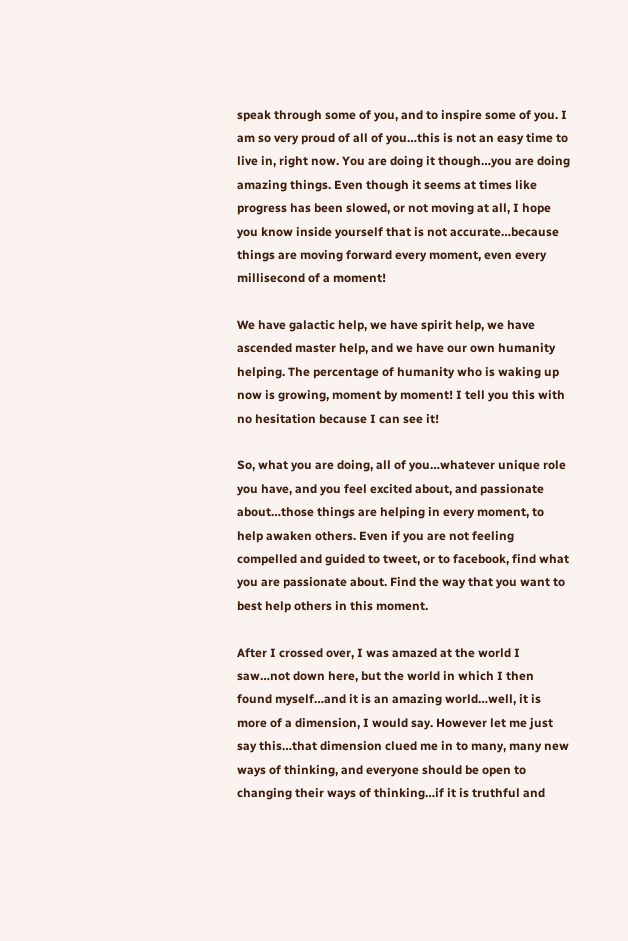speak through some of you, and to inspire some of you. I am so very proud of all of you…this is not an easy time to live in, right now. You are doing it though…you are doing amazing things. Even though it seems at times like progress has been slowed, or not moving at all, I hope you know inside yourself that is not accurate…because things are moving forward every moment, even every millisecond of a moment!

We have galactic help, we have spirit help, we have ascended master help, and we have our own humanity helping. The percentage of humanity who is waking up now is growing, moment by moment! I tell you this with no hesitation because I can see it!

So, what you are doing, all of you…whatever unique role you have, and you feel excited about, and passionate about…those things are helping in every moment, to help awaken others. Even if you are not feeling compelled and guided to tweet, or to facebook, find what you are passionate about. Find the way that you want to best help others in this moment.

After I crossed over, I was amazed at the world I saw…not down here, but the world in which I then found myself…and it is an amazing world…well, it is more of a dimension, I would say. However let me just say this…that dimension clued me in to many, many new ways of thinking, and everyone should be open to changing their ways of thinking…if it is truthful and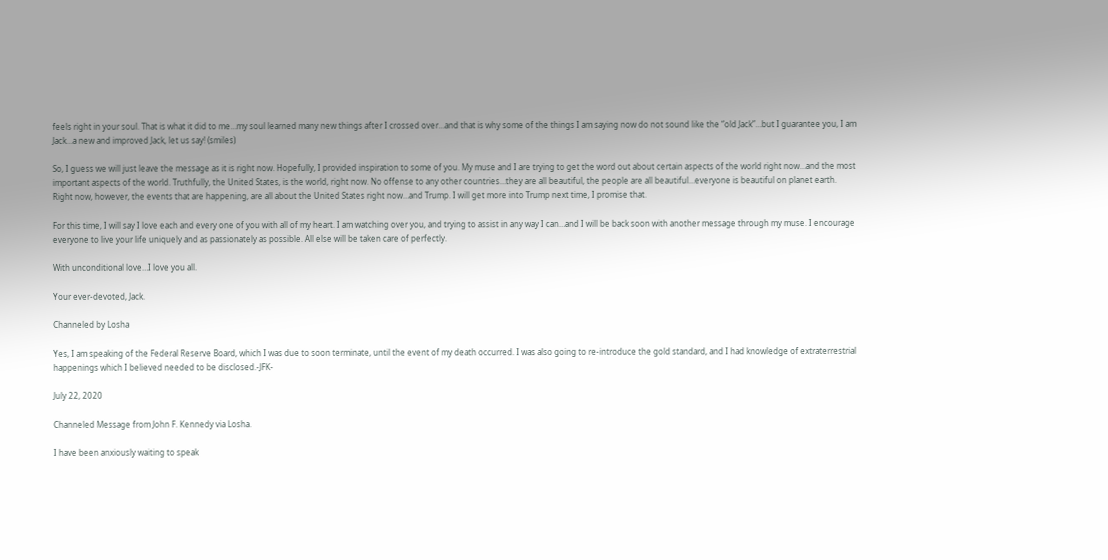feels right in your soul. That is what it did to me…my soul learned many new things after I crossed over…and that is why some of the things I am saying now do not sound like the “old Jack”…but I guarantee you, I am Jack…a new and improved Jack, let us say! (smiles)

So, I guess we will just leave the message as it is right now. Hopefully, I provided inspiration to some of you. My muse and I are trying to get the word out about certain aspects of the world right now…and the most important aspects of the world. Truthfully, the United States, is the world, right now. No offense to any other countries…they are all beautiful, the people are all beautiful…everyone is beautiful on planet earth. Right now, however, the events that are happening, are all about the United States right now…and Trump. I will get more into Trump next time, I promise that.

For this time, I will say I love each and every one of you with all of my heart. I am watching over you, and trying to assist in any way I can…and I will be back soon with another message through my muse. I encourage everyone to live your life uniquely and as passionately as possible. All else will be taken care of perfectly.

With unconditional love…I love you all.

Your ever-devoted, Jack.

Channeled by Losha

Yes, I am speaking of the Federal Reserve Board, which I was due to soon terminate, until the event of my death occurred. I was also going to re-introduce the gold standard, and I had knowledge of extraterrestrial happenings which I believed needed to be disclosed.-JFK-

July 22, 2020

Channeled Message from John F. Kennedy via Losha.

I have been anxiously waiting to speak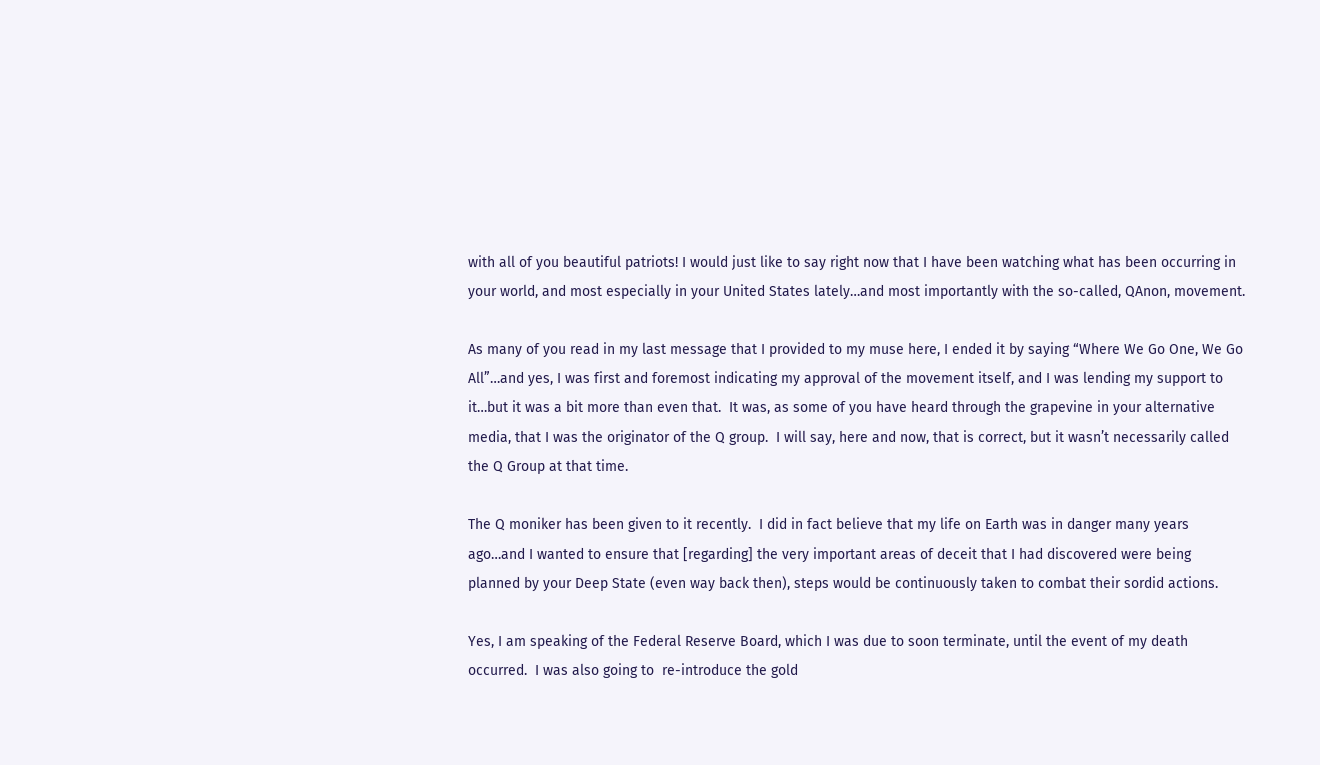with all of you beautiful patriots! I would just like to say right now that I have been watching what has been occurring in your world, and most especially in your United States lately…and most importantly with the so-called, QAnon, movement.

As many of you read in my last message that I provided to my muse here, I ended it by saying “Where We Go One, We Go All”…and yes, I was first and foremost indicating my approval of the movement itself, and I was lending my support to it…but it was a bit more than even that.  It was, as some of you have heard through the grapevine in your alternative media, that I was the originator of the Q group.  I will say, here and now, that is correct, but it wasn’t necessarily called the Q Group at that time.

The Q moniker has been given to it recently.  I did in fact believe that my life on Earth was in danger many years ago…and I wanted to ensure that [regarding] the very important areas of deceit that I had discovered were being planned by your Deep State (even way back then), steps would be continuously taken to combat their sordid actions.

Yes, I am speaking of the Federal Reserve Board, which I was due to soon terminate, until the event of my death occurred.  I was also going to  re-introduce the gold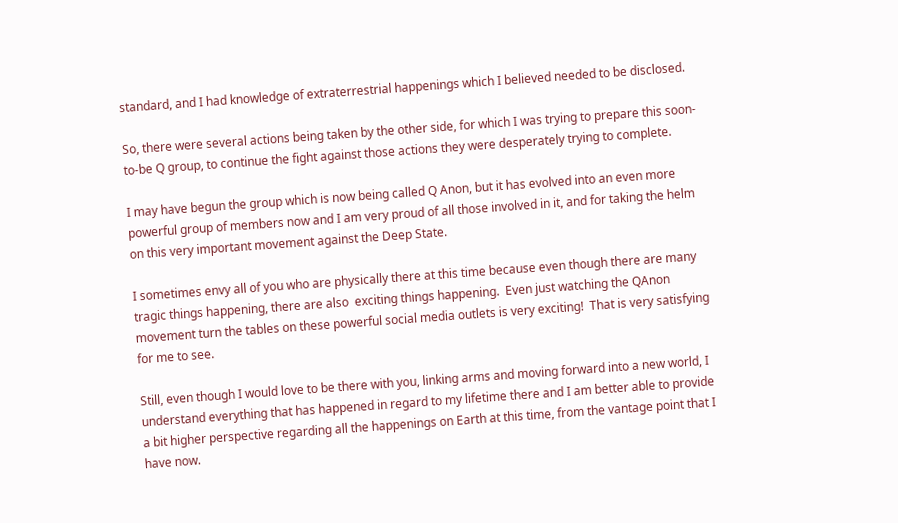standard, and I had knowledge of extraterrestrial happenings which I believed needed to be disclosed.

So, there were several actions being taken by the other side, for which I was trying to prepare this soon-to-be Q group, to continue the fight against those actions they were desperately trying to complete.

I may have begun the group which is now being called Q Anon, but it has evolved into an even more powerful group of members now and I am very proud of all those involved in it, and for taking the helm on this very important movement against the Deep State.

I sometimes envy all of you who are physically there at this time because even though there are many tragic things happening, there are also  exciting things happening.  Even just watching the QAnon movement turn the tables on these powerful social media outlets is very exciting!  That is very satisfying for me to see.

Still, even though I would love to be there with you, linking arms and moving forward into a new world, I understand everything that has happened in regard to my lifetime there and I am better able to provide a bit higher perspective regarding all the happenings on Earth at this time, from the vantage point that I have now.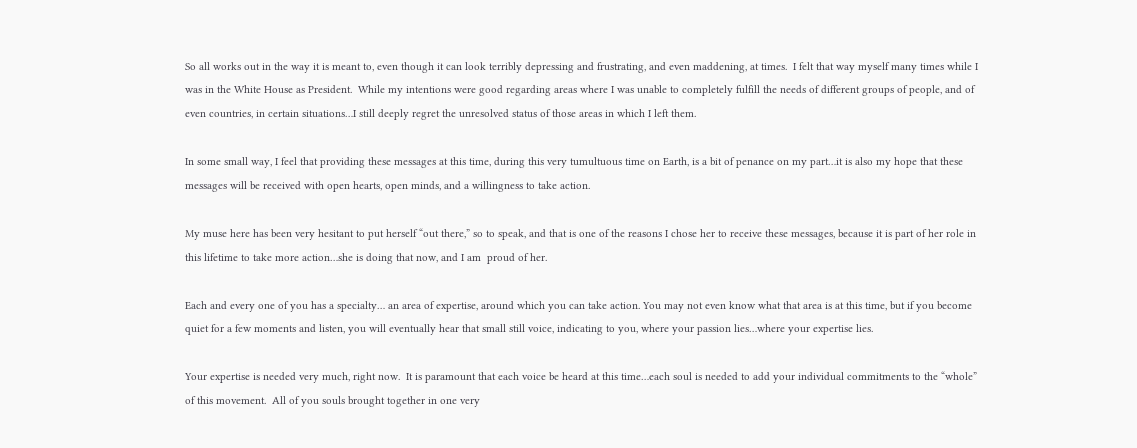So all works out in the way it is meant to, even though it can look terribly depressing and frustrating, and even maddening, at times.  I felt that way myself many times while I was in the White House as President.  While my intentions were good regarding areas where I was unable to completely fulfill the needs of different groups of people, and of even countries, in certain situations…I still deeply regret the unresolved status of those areas in which I left them.

In some small way, I feel that providing these messages at this time, during this very tumultuous time on Earth, is a bit of penance on my part…it is also my hope that these messages will be received with open hearts, open minds, and a willingness to take action.

My muse here has been very hesitant to put herself “out there,” so to speak, and that is one of the reasons I chose her to receive these messages, because it is part of her role in this lifetime to take more action…she is doing that now, and I am  proud of her.

Each and every one of you has a specialty… an area of expertise, around which you can take action. You may not even know what that area is at this time, but if you become quiet for a few moments and listen, you will eventually hear that small still voice, indicating to you, where your passion lies…where your expertise lies.

Your expertise is needed very much, right now.  It is paramount that each voice be heard at this time…each soul is needed to add your individual commitments to the “whole” of this movement.  All of you souls brought together in one very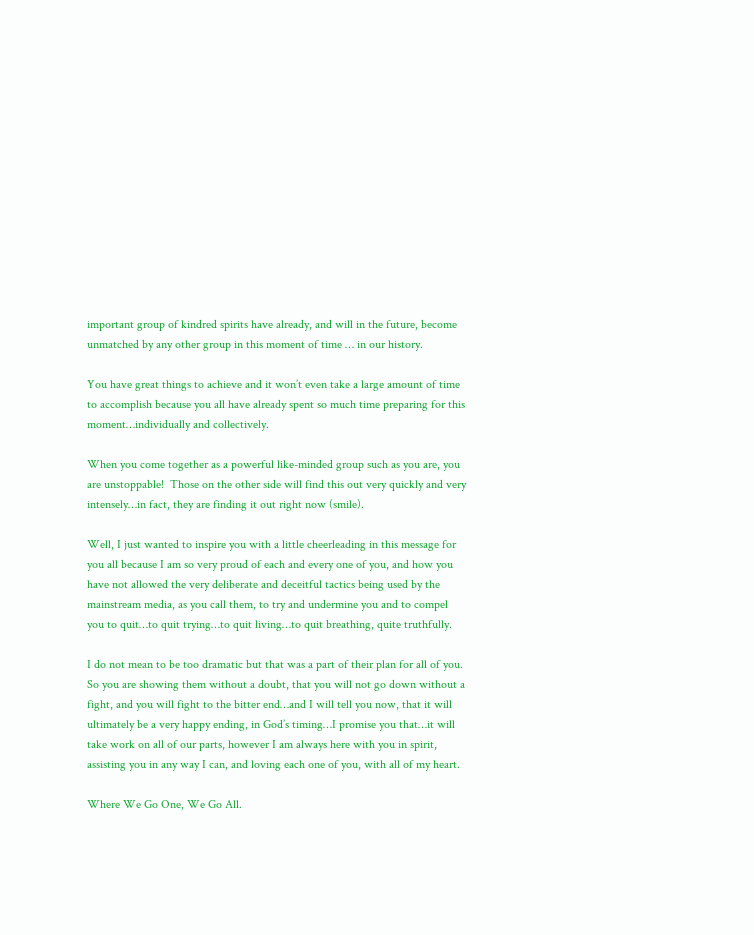important group of kindred spirits have already, and will in the future, become unmatched by any other group in this moment of time … in our history.

You have great things to achieve and it won’t even take a large amount of time to accomplish because you all have already spent so much time preparing for this moment…individually and collectively.

When you come together as a powerful like-minded group such as you are, you are unstoppable!  Those on the other side will find this out very quickly and very intensely…in fact, they are finding it out right now (smile).

Well, I just wanted to inspire you with a little cheerleading in this message for you all because I am so very proud of each and every one of you, and how you have not allowed the very deliberate and deceitful tactics being used by the mainstream media, as you call them, to try and undermine you and to compel you to quit…to quit trying…to quit living…to quit breathing, quite truthfully.

I do not mean to be too dramatic but that was a part of their plan for all of you.  So you are showing them without a doubt, that you will not go down without a fight, and you will fight to the bitter end…and I will tell you now, that it will ultimately be a very happy ending, in God’s timing…I promise you that…it will take work on all of our parts, however I am always here with you in spirit, assisting you in any way I can, and loving each one of you, with all of my heart.

Where We Go One, We Go All.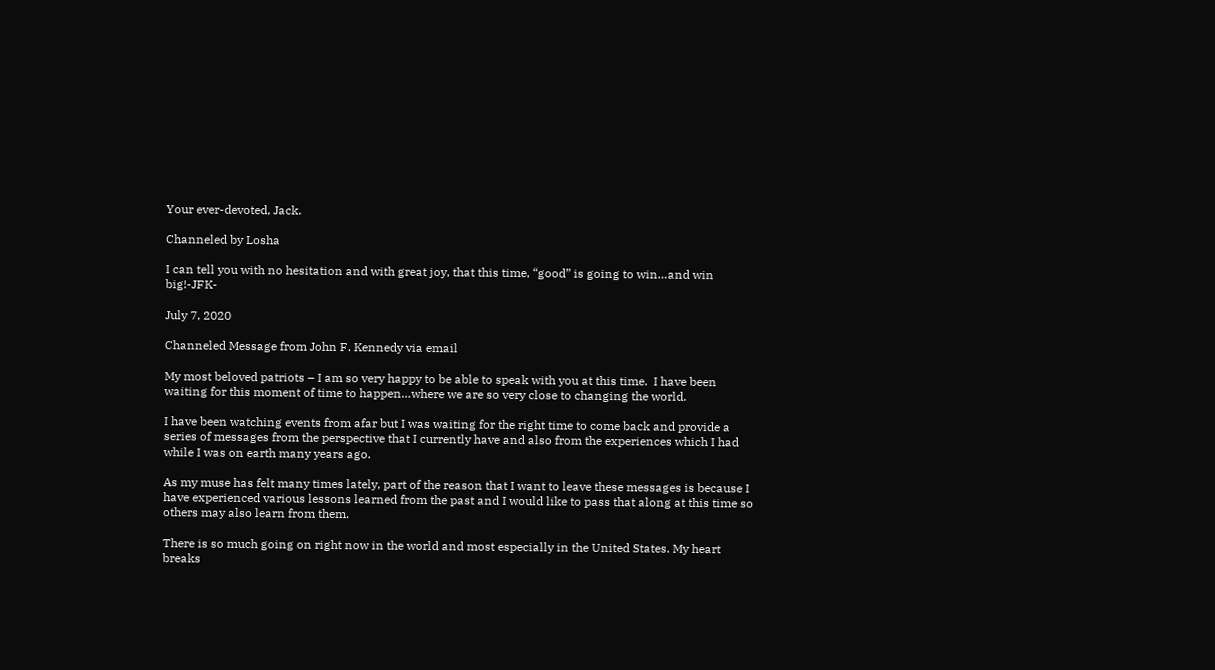Your ever-devoted, Jack.

Channeled by Losha

I can tell you with no hesitation and with great joy, that this time, “good” is going to win…and win big!-JFK-

July 7, 2020

Channeled Message from John F. Kennedy via email

My most beloved patriots – I am so very happy to be able to speak with you at this time.  I have been waiting for this moment of time to happen…where we are so very close to changing the world.

I have been watching events from afar but I was waiting for the right time to come back and provide a series of messages from the perspective that I currently have and also from the experiences which I had while I was on earth many years ago.

As my muse has felt many times lately, part of the reason that I want to leave these messages is because I have experienced various lessons learned from the past and I would like to pass that along at this time so others may also learn from them.

There is so much going on right now in the world and most especially in the United States. My heart breaks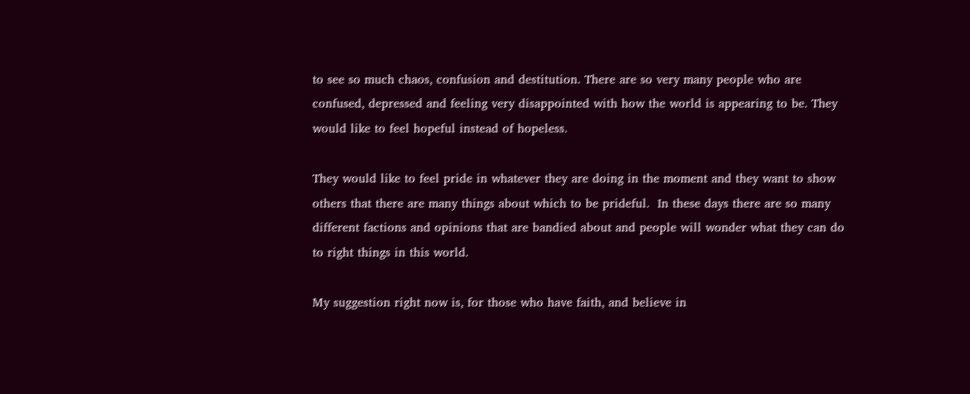to see so much chaos, confusion and destitution. There are so very many people who are confused, depressed and feeling very disappointed with how the world is appearing to be. They would like to feel hopeful instead of hopeless.

They would like to feel pride in whatever they are doing in the moment and they want to show others that there are many things about which to be prideful.  In these days there are so many different factions and opinions that are bandied about and people will wonder what they can do to right things in this world.

My suggestion right now is, for those who have faith, and believe in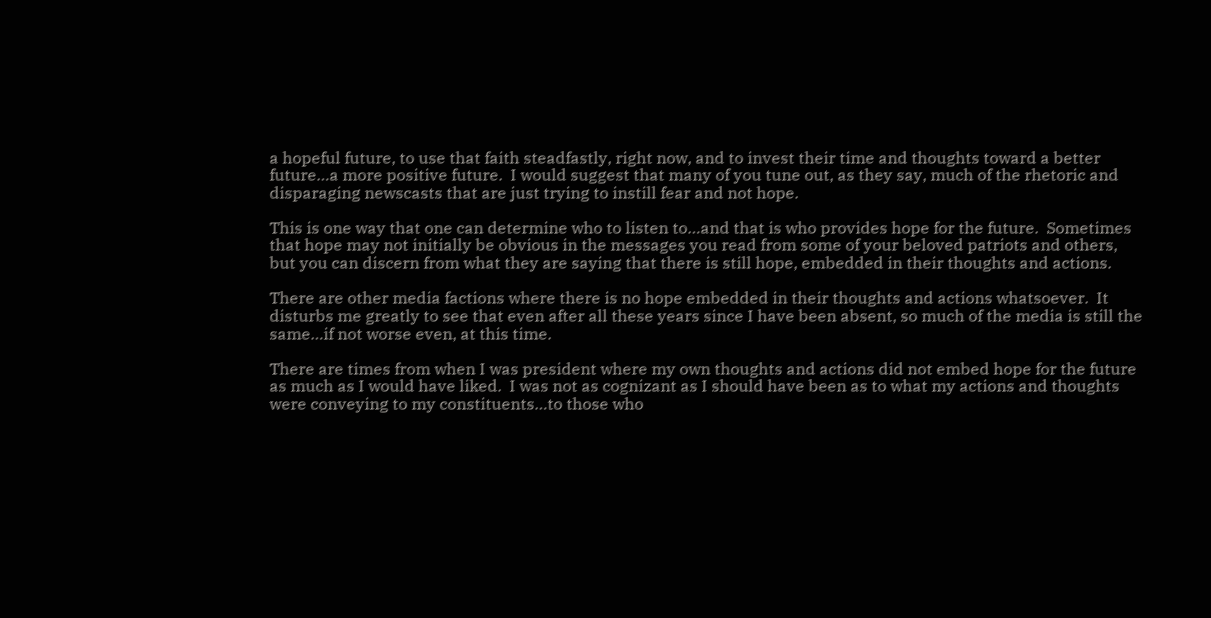a hopeful future, to use that faith steadfastly, right now, and to invest their time and thoughts toward a better future…a more positive future.  I would suggest that many of you tune out, as they say, much of the rhetoric and disparaging newscasts that are just trying to instill fear and not hope.

This is one way that one can determine who to listen to…and that is who provides hope for the future.  Sometimes that hope may not initially be obvious in the messages you read from some of your beloved patriots and others, but you can discern from what they are saying that there is still hope, embedded in their thoughts and actions.

There are other media factions where there is no hope embedded in their thoughts and actions whatsoever.  It disturbs me greatly to see that even after all these years since I have been absent, so much of the media is still the same…if not worse even, at this time.

There are times from when I was president where my own thoughts and actions did not embed hope for the future as much as I would have liked.  I was not as cognizant as I should have been as to what my actions and thoughts were conveying to my constituents…to those who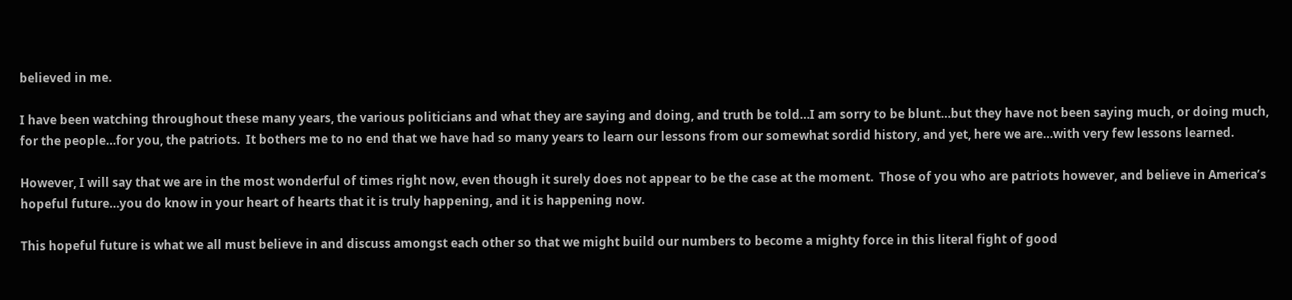believed in me.

I have been watching throughout these many years, the various politicians and what they are saying and doing, and truth be told…I am sorry to be blunt…but they have not been saying much, or doing much, for the people…for you, the patriots.  It bothers me to no end that we have had so many years to learn our lessons from our somewhat sordid history, and yet, here we are…with very few lessons learned.

However, I will say that we are in the most wonderful of times right now, even though it surely does not appear to be the case at the moment.  Those of you who are patriots however, and believe in America’s hopeful future…you do know in your heart of hearts that it is truly happening, and it is happening now.

This hopeful future is what we all must believe in and discuss amongst each other so that we might build our numbers to become a mighty force in this literal fight of good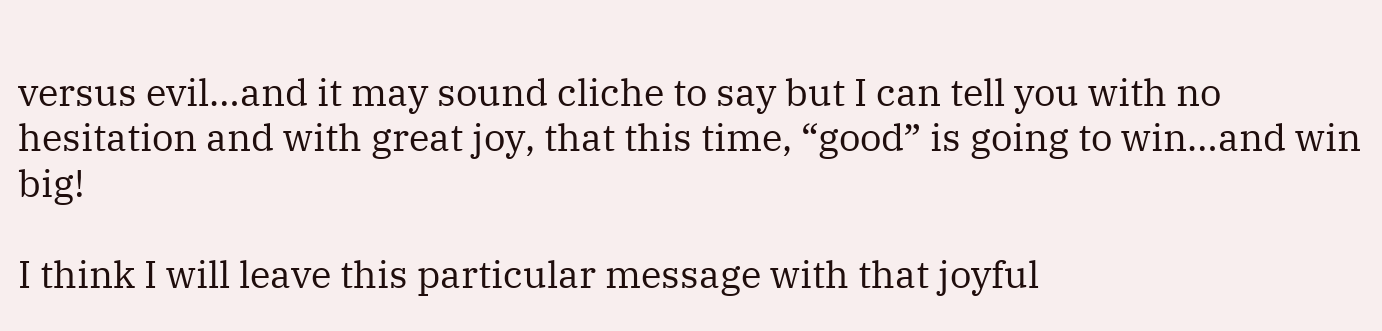versus evil…and it may sound cliche to say but I can tell you with no hesitation and with great joy, that this time, “good” is going to win…and win big!

I think I will leave this particular message with that joyful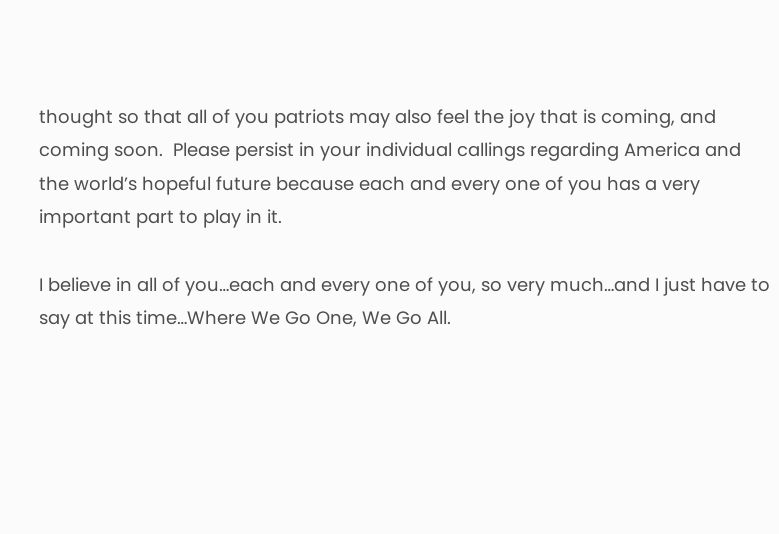thought so that all of you patriots may also feel the joy that is coming, and coming soon.  Please persist in your individual callings regarding America and the world’s hopeful future because each and every one of you has a very important part to play in it.

I believe in all of you…each and every one of you, so very much…and I just have to say at this time…Where We Go One, We Go All.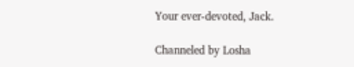Your ever-devoted, Jack.

Channeled by Losha